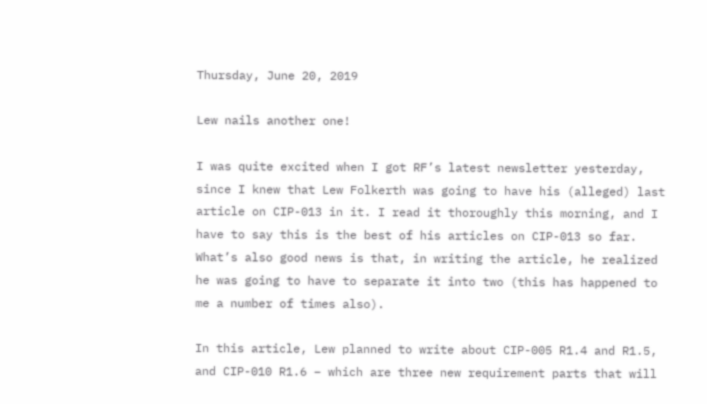Thursday, June 20, 2019

Lew nails another one!

I was quite excited when I got RF’s latest newsletter yesterday, since I knew that Lew Folkerth was going to have his (alleged) last article on CIP-013 in it. I read it thoroughly this morning, and I have to say this is the best of his articles on CIP-013 so far. What’s also good news is that, in writing the article, he realized he was going to have to separate it into two (this has happened to me a number of times also).

In this article, Lew planned to write about CIP-005 R1.4 and R1.5, and CIP-010 R1.6 – which are three new requirement parts that will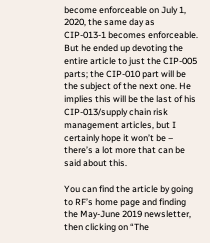become enforceable on July 1, 2020, the same day as CIP-013-1 becomes enforceable. But he ended up devoting the entire article to just the CIP-005 parts; the CIP-010 part will be the subject of the next one. He implies this will be the last of his CIP-013/supply chain risk management articles, but I certainly hope it won’t be – there’s a lot more that can be said about this.

You can find the article by going to RF’s home page and finding the May-June 2019 newsletter, then clicking on “The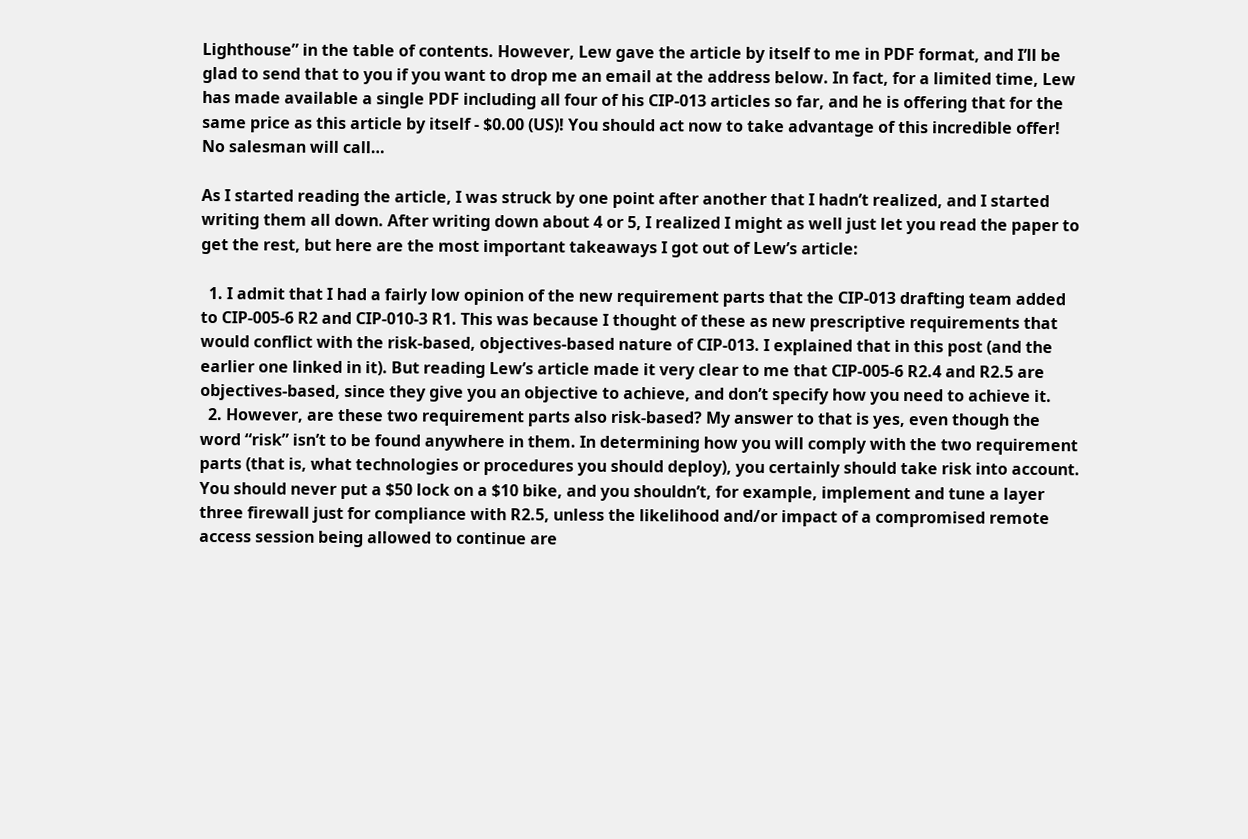Lighthouse” in the table of contents. However, Lew gave the article by itself to me in PDF format, and I’ll be glad to send that to you if you want to drop me an email at the address below. In fact, for a limited time, Lew has made available a single PDF including all four of his CIP-013 articles so far, and he is offering that for the same price as this article by itself - $0.00 (US)! You should act now to take advantage of this incredible offer! No salesman will call…

As I started reading the article, I was struck by one point after another that I hadn’t realized, and I started writing them all down. After writing down about 4 or 5, I realized I might as well just let you read the paper to get the rest, but here are the most important takeaways I got out of Lew’s article:

  1. I admit that I had a fairly low opinion of the new requirement parts that the CIP-013 drafting team added to CIP-005-6 R2 and CIP-010-3 R1. This was because I thought of these as new prescriptive requirements that would conflict with the risk-based, objectives-based nature of CIP-013. I explained that in this post (and the earlier one linked in it). But reading Lew’s article made it very clear to me that CIP-005-6 R2.4 and R2.5 are objectives-based, since they give you an objective to achieve, and don’t specify how you need to achieve it.
  2. However, are these two requirement parts also risk-based? My answer to that is yes, even though the word “risk” isn’t to be found anywhere in them. In determining how you will comply with the two requirement parts (that is, what technologies or procedures you should deploy), you certainly should take risk into account. You should never put a $50 lock on a $10 bike, and you shouldn’t, for example, implement and tune a layer three firewall just for compliance with R2.5, unless the likelihood and/or impact of a compromised remote access session being allowed to continue are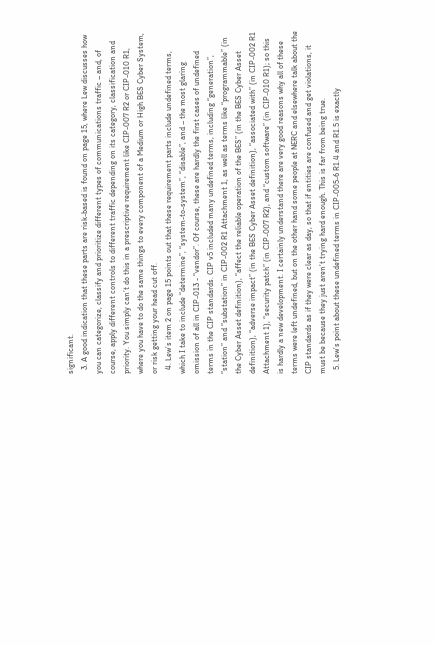significant.
  3. A good indication that these parts are risk-based is found on page 15, where Lew discusses how you can categorize, classify and prioritize different types of communications traffic – and, of course, apply different controls to different traffic depending on its category, classification and priority. You simply can’t do this in a prescriptive requirement like CIP-007 R2 or CIP-010 R1, where you have to do the same things to every component of a Medium or High BES Cyber System, or risk getting your head cut off.
  4. Lew’s item 2 on page 15 points out that these requirement parts include undefined terms, which I take to include “determine”, “system-to-system”, “disable”, and – the most glaring omission of all in CIP-013 - “vendor”. Of course, these are hardly the first cases of undefined terms in the CIP standards. CIP v5 included many undefined terms, including “generation”, “station” and “substation” in CIP-002 R1 Attachment 1, as well as terms like “programmable” (in the Cyber Asset definition), “affect the reliable operation of the BES” (in the BES Cyber Asset definition), “adverse impact” (in the BES Cyber Asset definition), “associated with” (in CIP-002 R1 Attachment 1), “security patch” (in CIP-007 R2), and “custom software” (in CIP-010 R1); so this is hardly a new development. I certainly understand there are very good reasons why all of these terms were left undefined, but on the other hand some people at NERC and elsewhere talk about the CIP standards as if they were clear as day, so that if entities are confused and get violations, it must be because they just aren’t trying hard enough. This is far from being true.
  5. Lew’s point about these undefined terms in CIP-005-6 R1.4 and R1.5 is exactly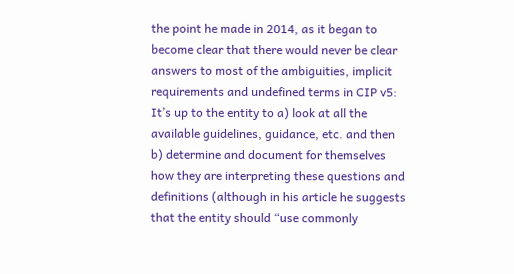the point he made in 2014, as it began to become clear that there would never be clear answers to most of the ambiguities, implicit requirements and undefined terms in CIP v5: It’s up to the entity to a) look at all the available guidelines, guidance, etc. and then b) determine and document for themselves how they are interpreting these questions and definitions (although in his article he suggests that the entity should “use commonly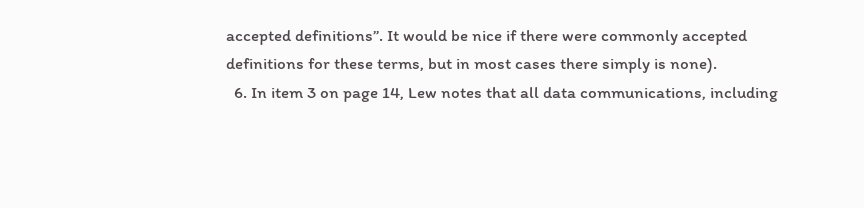accepted definitions”. It would be nice if there were commonly accepted definitions for these terms, but in most cases there simply is none).
  6. In item 3 on page 14, Lew notes that all data communications, including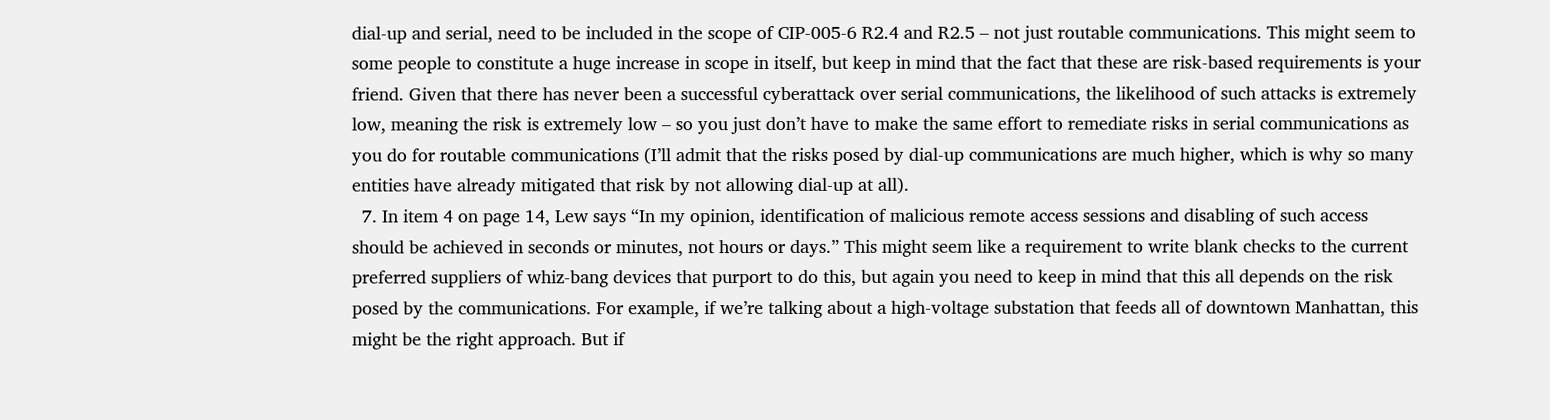dial-up and serial, need to be included in the scope of CIP-005-6 R2.4 and R2.5 – not just routable communications. This might seem to some people to constitute a huge increase in scope in itself, but keep in mind that the fact that these are risk-based requirements is your friend. Given that there has never been a successful cyberattack over serial communications, the likelihood of such attacks is extremely low, meaning the risk is extremely low – so you just don’t have to make the same effort to remediate risks in serial communications as you do for routable communications (I’ll admit that the risks posed by dial-up communications are much higher, which is why so many entities have already mitigated that risk by not allowing dial-up at all).
  7. In item 4 on page 14, Lew says “In my opinion, identification of malicious remote access sessions and disabling of such access should be achieved in seconds or minutes, not hours or days.” This might seem like a requirement to write blank checks to the current preferred suppliers of whiz-bang devices that purport to do this, but again you need to keep in mind that this all depends on the risk posed by the communications. For example, if we’re talking about a high-voltage substation that feeds all of downtown Manhattan, this might be the right approach. But if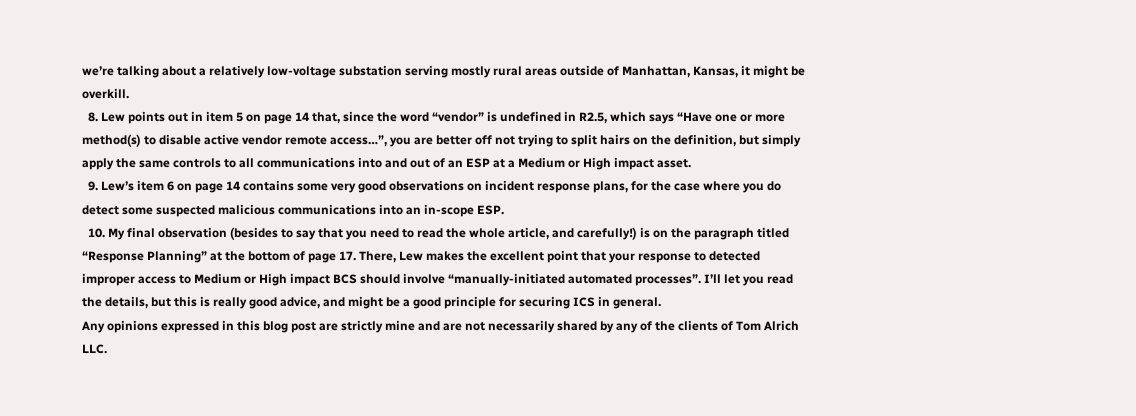we’re talking about a relatively low-voltage substation serving mostly rural areas outside of Manhattan, Kansas, it might be overkill.
  8. Lew points out in item 5 on page 14 that, since the word “vendor” is undefined in R2.5, which says “Have one or more method(s) to disable active vendor remote access…”, you are better off not trying to split hairs on the definition, but simply apply the same controls to all communications into and out of an ESP at a Medium or High impact asset.
  9. Lew’s item 6 on page 14 contains some very good observations on incident response plans, for the case where you do detect some suspected malicious communications into an in-scope ESP.
  10. My final observation (besides to say that you need to read the whole article, and carefully!) is on the paragraph titled “Response Planning” at the bottom of page 17. There, Lew makes the excellent point that your response to detected improper access to Medium or High impact BCS should involve “manually-initiated automated processes”. I’ll let you read the details, but this is really good advice, and might be a good principle for securing ICS in general.
Any opinions expressed in this blog post are strictly mine and are not necessarily shared by any of the clients of Tom Alrich LLC.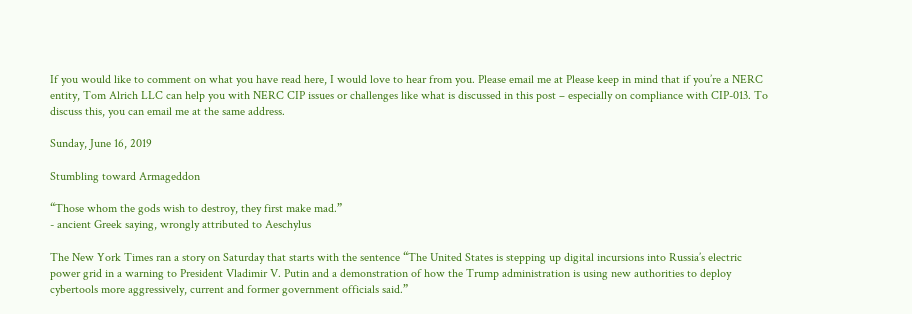If you would like to comment on what you have read here, I would love to hear from you. Please email me at Please keep in mind that if you’re a NERC entity, Tom Alrich LLC can help you with NERC CIP issues or challenges like what is discussed in this post – especially on compliance with CIP-013. To discuss this, you can email me at the same address.

Sunday, June 16, 2019

Stumbling toward Armageddon

“Those whom the gods wish to destroy, they first make mad.”
- ancient Greek saying, wrongly attributed to Aeschylus

The New York Times ran a story on Saturday that starts with the sentence “The United States is stepping up digital incursions into Russia’s electric power grid in a warning to President Vladimir V. Putin and a demonstration of how the Trump administration is using new authorities to deploy cybertools more aggressively, current and former government officials said.”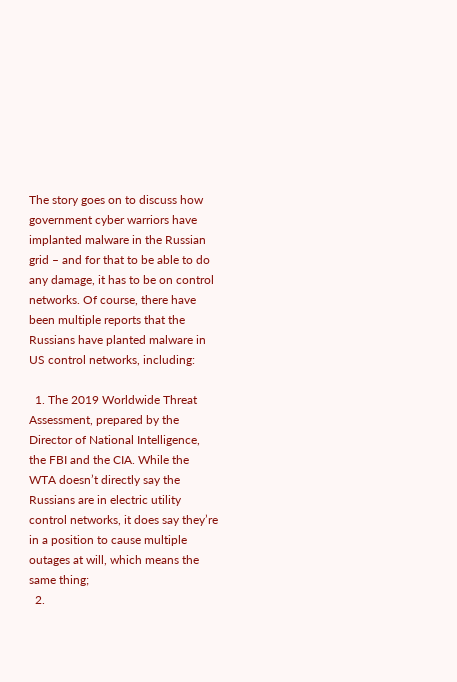The story goes on to discuss how government cyber warriors have implanted malware in the Russian grid – and for that to be able to do any damage, it has to be on control networks. Of course, there have been multiple reports that the Russians have planted malware in US control networks, including:

  1. The 2019 Worldwide Threat Assessment, prepared by the Director of National Intelligence, the FBI and the CIA. While the WTA doesn’t directly say the Russians are in electric utility control networks, it does say they’re in a position to cause multiple outages at will, which means the same thing;
  2.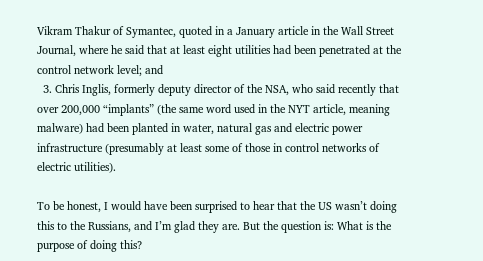Vikram Thakur of Symantec, quoted in a January article in the Wall Street Journal, where he said that at least eight utilities had been penetrated at the control network level; and
  3. Chris Inglis, formerly deputy director of the NSA, who said recently that over 200,000 “implants” (the same word used in the NYT article, meaning malware) had been planted in water, natural gas and electric power infrastructure (presumably at least some of those in control networks of electric utilities).

To be honest, I would have been surprised to hear that the US wasn’t doing this to the Russians, and I’m glad they are. But the question is: What is the purpose of doing this?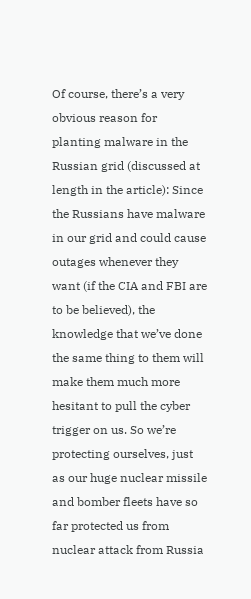Of course, there’s a very obvious reason for planting malware in the Russian grid (discussed at length in the article): Since the Russians have malware in our grid and could cause outages whenever they want (if the CIA and FBI are to be believed), the knowledge that we’ve done the same thing to them will make them much more hesitant to pull the cyber trigger on us. So we’re protecting ourselves, just as our huge nuclear missile and bomber fleets have so far protected us from nuclear attack from Russia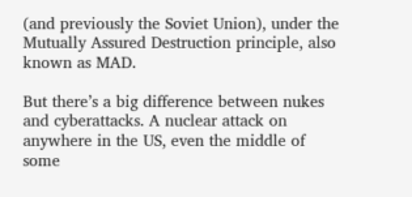(and previously the Soviet Union), under the Mutually Assured Destruction principle, also known as MAD.

But there’s a big difference between nukes and cyberattacks. A nuclear attack on anywhere in the US, even the middle of some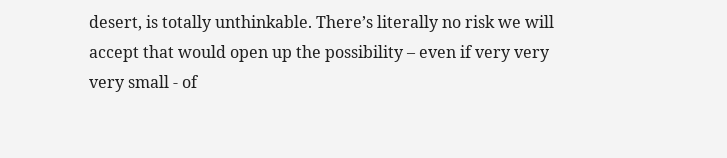desert, is totally unthinkable. There’s literally no risk we will accept that would open up the possibility – even if very very very small - of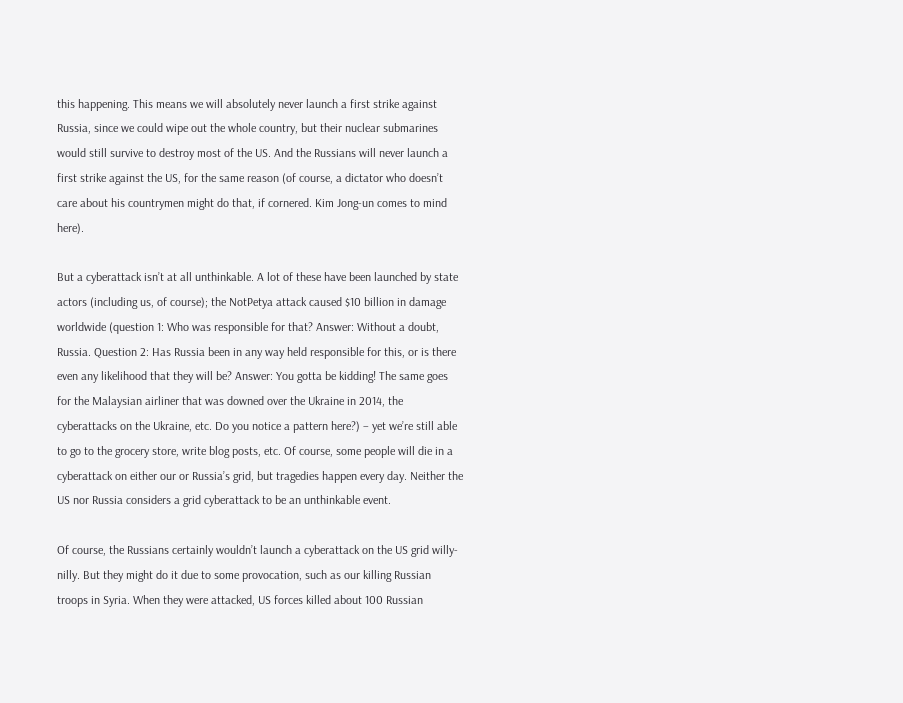this happening. This means we will absolutely never launch a first strike against Russia, since we could wipe out the whole country, but their nuclear submarines would still survive to destroy most of the US. And the Russians will never launch a first strike against the US, for the same reason (of course, a dictator who doesn’t care about his countrymen might do that, if cornered. Kim Jong-un comes to mind here).

But a cyberattack isn’t at all unthinkable. A lot of these have been launched by state actors (including us, of course); the NotPetya attack caused $10 billion in damage worldwide (question 1: Who was responsible for that? Answer: Without a doubt, Russia. Question 2: Has Russia been in any way held responsible for this, or is there even any likelihood that they will be? Answer: You gotta be kidding! The same goes for the Malaysian airliner that was downed over the Ukraine in 2014, the cyberattacks on the Ukraine, etc. Do you notice a pattern here?) – yet we’re still able to go to the grocery store, write blog posts, etc. Of course, some people will die in a cyberattack on either our or Russia’s grid, but tragedies happen every day. Neither the US nor Russia considers a grid cyberattack to be an unthinkable event.

Of course, the Russians certainly wouldn’t launch a cyberattack on the US grid willy-nilly. But they might do it due to some provocation, such as our killing Russian troops in Syria. When they were attacked, US forces killed about 100 Russian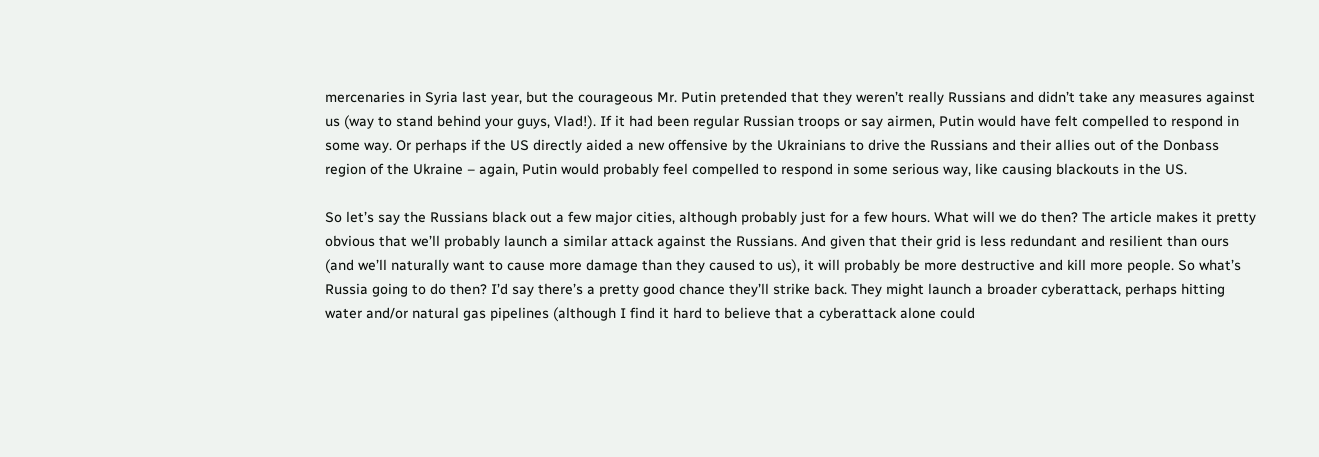mercenaries in Syria last year, but the courageous Mr. Putin pretended that they weren’t really Russians and didn’t take any measures against us (way to stand behind your guys, Vlad!). If it had been regular Russian troops or say airmen, Putin would have felt compelled to respond in some way. Or perhaps if the US directly aided a new offensive by the Ukrainians to drive the Russians and their allies out of the Donbass region of the Ukraine – again, Putin would probably feel compelled to respond in some serious way, like causing blackouts in the US.

So let’s say the Russians black out a few major cities, although probably just for a few hours. What will we do then? The article makes it pretty obvious that we’ll probably launch a similar attack against the Russians. And given that their grid is less redundant and resilient than ours (and we’ll naturally want to cause more damage than they caused to us), it will probably be more destructive and kill more people. So what’s Russia going to do then? I’d say there’s a pretty good chance they’ll strike back. They might launch a broader cyberattack, perhaps hitting water and/or natural gas pipelines (although I find it hard to believe that a cyberattack alone could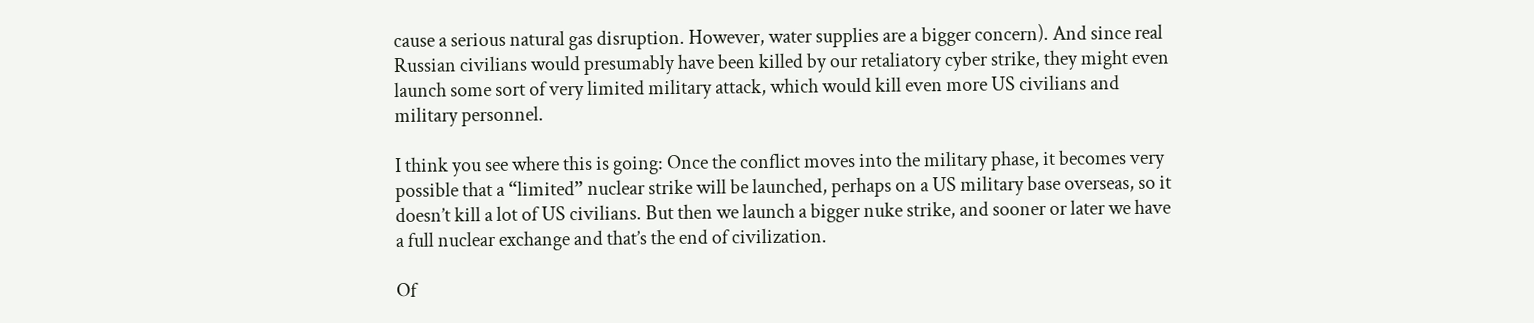cause a serious natural gas disruption. However, water supplies are a bigger concern). And since real Russian civilians would presumably have been killed by our retaliatory cyber strike, they might even launch some sort of very limited military attack, which would kill even more US civilians and military personnel.

I think you see where this is going: Once the conflict moves into the military phase, it becomes very possible that a “limited” nuclear strike will be launched, perhaps on a US military base overseas, so it doesn’t kill a lot of US civilians. But then we launch a bigger nuke strike, and sooner or later we have a full nuclear exchange and that’s the end of civilization.

Of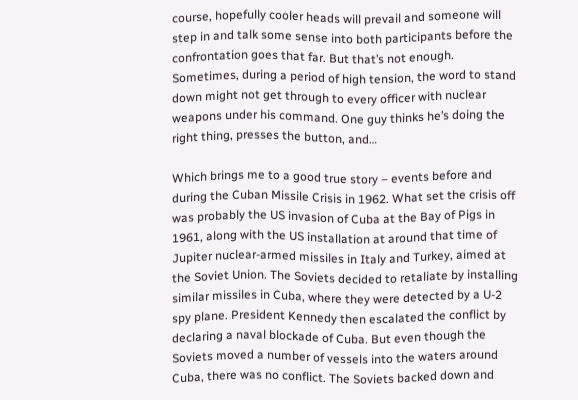course, hopefully cooler heads will prevail and someone will step in and talk some sense into both participants before the confrontation goes that far. But that’s not enough. Sometimes, during a period of high tension, the word to stand down might not get through to every officer with nuclear weapons under his command. One guy thinks he’s doing the right thing, presses the button, and…

Which brings me to a good true story – events before and during the Cuban Missile Crisis in 1962. What set the crisis off was probably the US invasion of Cuba at the Bay of Pigs in 1961, along with the US installation at around that time of Jupiter nuclear-armed missiles in Italy and Turkey, aimed at the Soviet Union. The Soviets decided to retaliate by installing similar missiles in Cuba, where they were detected by a U-2 spy plane. President Kennedy then escalated the conflict by declaring a naval blockade of Cuba. But even though the Soviets moved a number of vessels into the waters around Cuba, there was no conflict. The Soviets backed down and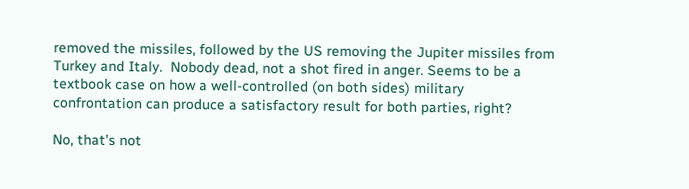removed the missiles, followed by the US removing the Jupiter missiles from Turkey and Italy.  Nobody dead, not a shot fired in anger. Seems to be a textbook case on how a well-controlled (on both sides) military confrontation can produce a satisfactory result for both parties, right?

No, that’s not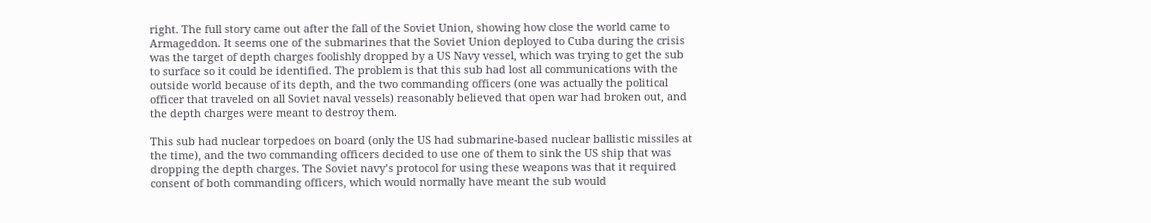right. The full story came out after the fall of the Soviet Union, showing how close the world came to Armageddon. It seems one of the submarines that the Soviet Union deployed to Cuba during the crisis was the target of depth charges foolishly dropped by a US Navy vessel, which was trying to get the sub to surface so it could be identified. The problem is that this sub had lost all communications with the outside world because of its depth, and the two commanding officers (one was actually the political officer that traveled on all Soviet naval vessels) reasonably believed that open war had broken out, and the depth charges were meant to destroy them.

This sub had nuclear torpedoes on board (only the US had submarine-based nuclear ballistic missiles at the time), and the two commanding officers decided to use one of them to sink the US ship that was dropping the depth charges. The Soviet navy’s protocol for using these weapons was that it required consent of both commanding officers, which would normally have meant the sub would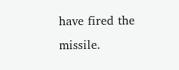have fired the missile.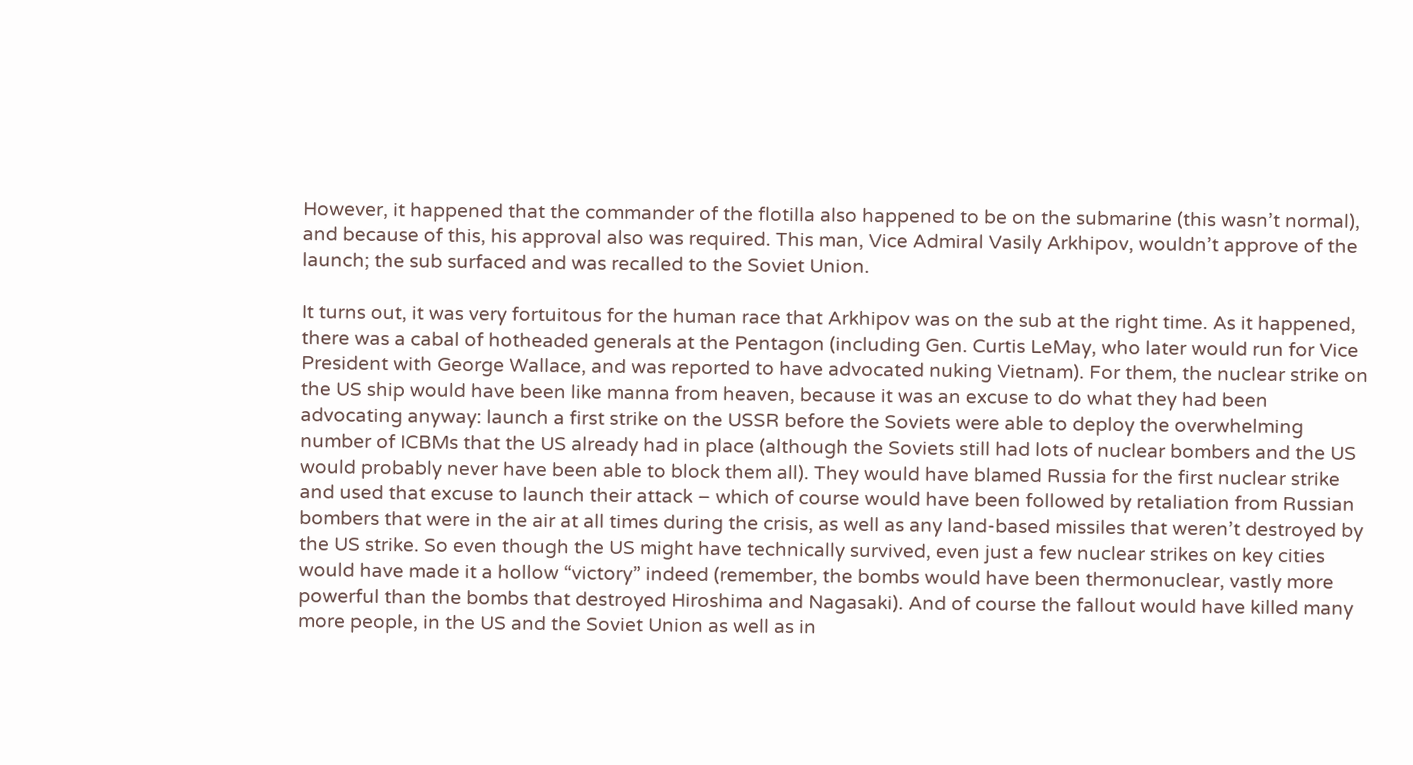However, it happened that the commander of the flotilla also happened to be on the submarine (this wasn’t normal), and because of this, his approval also was required. This man, Vice Admiral Vasily Arkhipov, wouldn’t approve of the launch; the sub surfaced and was recalled to the Soviet Union.

It turns out, it was very fortuitous for the human race that Arkhipov was on the sub at the right time. As it happened, there was a cabal of hotheaded generals at the Pentagon (including Gen. Curtis LeMay, who later would run for Vice President with George Wallace, and was reported to have advocated nuking Vietnam). For them, the nuclear strike on the US ship would have been like manna from heaven, because it was an excuse to do what they had been advocating anyway: launch a first strike on the USSR before the Soviets were able to deploy the overwhelming number of ICBMs that the US already had in place (although the Soviets still had lots of nuclear bombers and the US would probably never have been able to block them all). They would have blamed Russia for the first nuclear strike and used that excuse to launch their attack – which of course would have been followed by retaliation from Russian bombers that were in the air at all times during the crisis, as well as any land-based missiles that weren’t destroyed by the US strike. So even though the US might have technically survived, even just a few nuclear strikes on key cities would have made it a hollow “victory” indeed (remember, the bombs would have been thermonuclear, vastly more powerful than the bombs that destroyed Hiroshima and Nagasaki). And of course the fallout would have killed many more people, in the US and the Soviet Union as well as in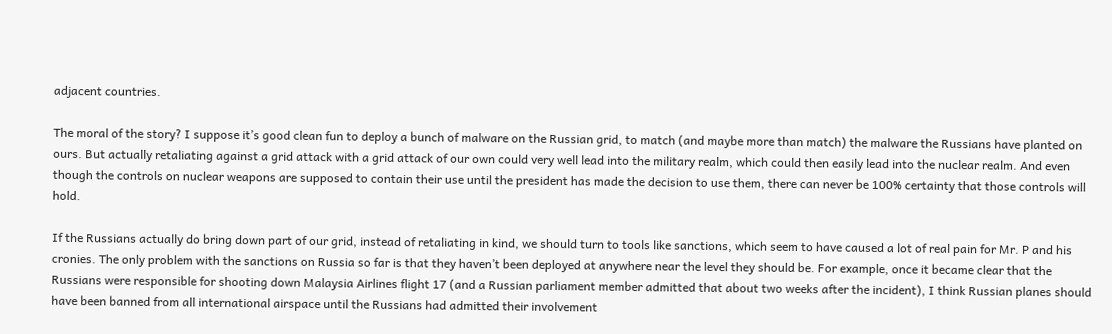adjacent countries.

The moral of the story? I suppose it’s good clean fun to deploy a bunch of malware on the Russian grid, to match (and maybe more than match) the malware the Russians have planted on ours. But actually retaliating against a grid attack with a grid attack of our own could very well lead into the military realm, which could then easily lead into the nuclear realm. And even though the controls on nuclear weapons are supposed to contain their use until the president has made the decision to use them, there can never be 100% certainty that those controls will hold.

If the Russians actually do bring down part of our grid, instead of retaliating in kind, we should turn to tools like sanctions, which seem to have caused a lot of real pain for Mr. P and his cronies. The only problem with the sanctions on Russia so far is that they haven’t been deployed at anywhere near the level they should be. For example, once it became clear that the Russians were responsible for shooting down Malaysia Airlines flight 17 (and a Russian parliament member admitted that about two weeks after the incident), I think Russian planes should have been banned from all international airspace until the Russians had admitted their involvement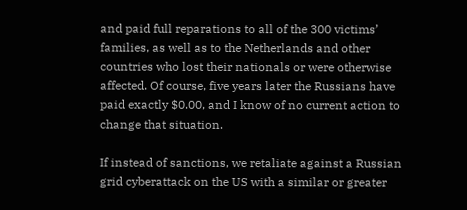and paid full reparations to all of the 300 victims’ families, as well as to the Netherlands and other countries who lost their nationals or were otherwise affected. Of course, five years later the Russians have paid exactly $0.00, and I know of no current action to change that situation.

If instead of sanctions, we retaliate against a Russian grid cyberattack on the US with a similar or greater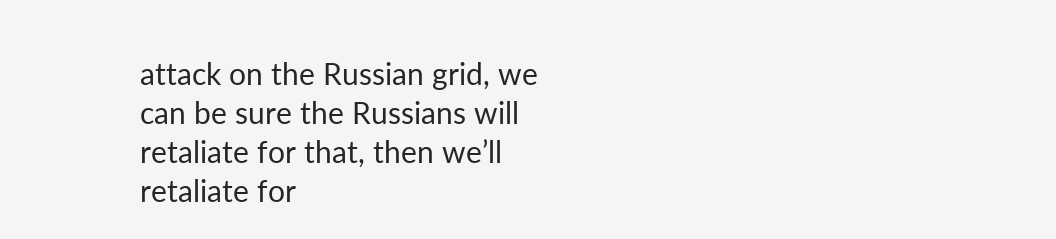attack on the Russian grid, we can be sure the Russians will retaliate for that, then we’ll retaliate for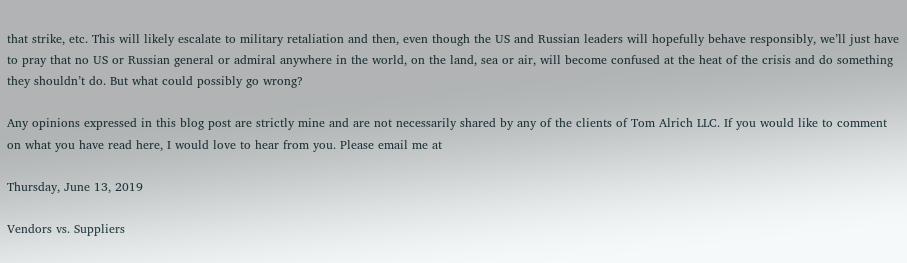that strike, etc. This will likely escalate to military retaliation and then, even though the US and Russian leaders will hopefully behave responsibly, we’ll just have to pray that no US or Russian general or admiral anywhere in the world, on the land, sea or air, will become confused at the heat of the crisis and do something they shouldn’t do. But what could possibly go wrong?

Any opinions expressed in this blog post are strictly mine and are not necessarily shared by any of the clients of Tom Alrich LLC. If you would like to comment on what you have read here, I would love to hear from you. Please email me at

Thursday, June 13, 2019

Vendors vs. Suppliers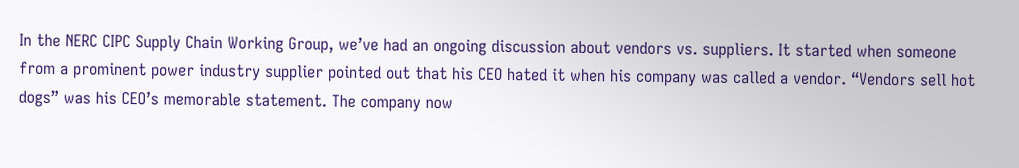In the NERC CIPC Supply Chain Working Group, we’ve had an ongoing discussion about vendors vs. suppliers. It started when someone from a prominent power industry supplier pointed out that his CEO hated it when his company was called a vendor. “Vendors sell hot dogs” was his CEO’s memorable statement. The company now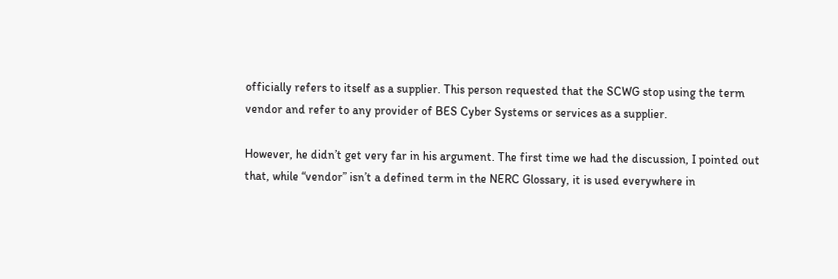officially refers to itself as a supplier. This person requested that the SCWG stop using the term vendor and refer to any provider of BES Cyber Systems or services as a supplier.

However, he didn’t get very far in his argument. The first time we had the discussion, I pointed out that, while “vendor” isn’t a defined term in the NERC Glossary, it is used everywhere in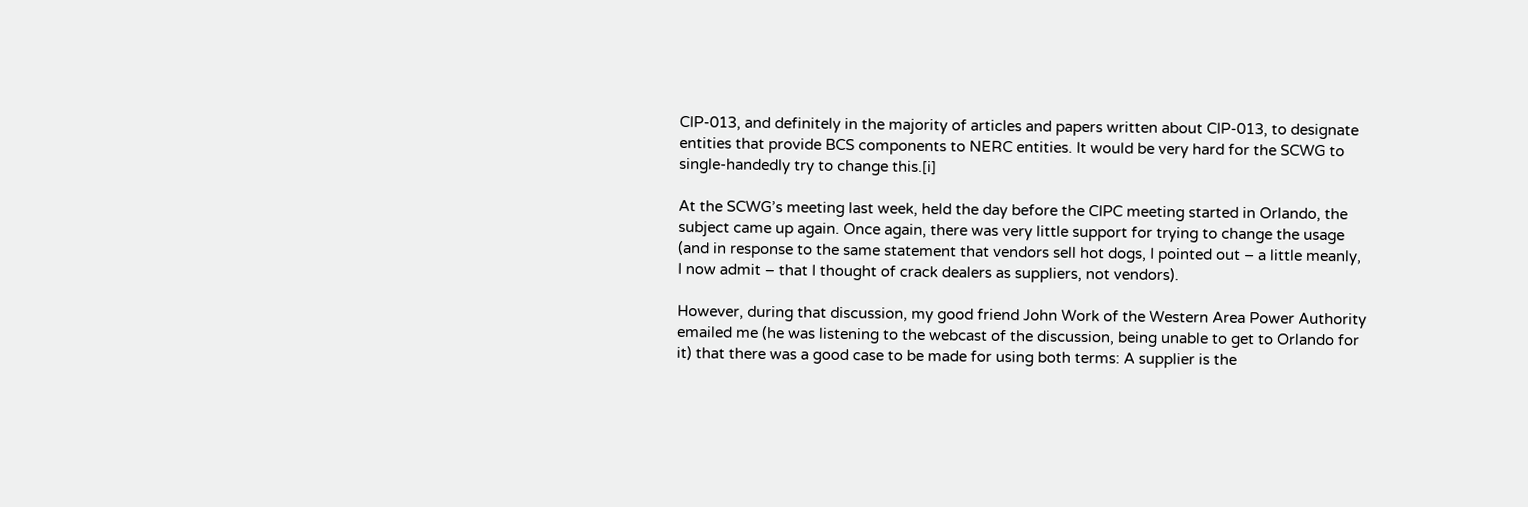CIP-013, and definitely in the majority of articles and papers written about CIP-013, to designate entities that provide BCS components to NERC entities. It would be very hard for the SCWG to single-handedly try to change this.[i]

At the SCWG’s meeting last week, held the day before the CIPC meeting started in Orlando, the subject came up again. Once again, there was very little support for trying to change the usage (and in response to the same statement that vendors sell hot dogs, I pointed out – a little meanly, I now admit – that I thought of crack dealers as suppliers, not vendors).

However, during that discussion, my good friend John Work of the Western Area Power Authority emailed me (he was listening to the webcast of the discussion, being unable to get to Orlando for it) that there was a good case to be made for using both terms: A supplier is the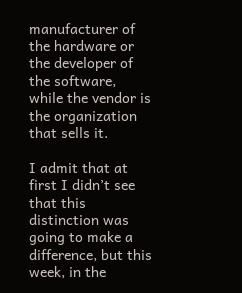manufacturer of the hardware or the developer of the software, while the vendor is the organization that sells it.

I admit that at first I didn’t see that this distinction was going to make a difference, but this week, in the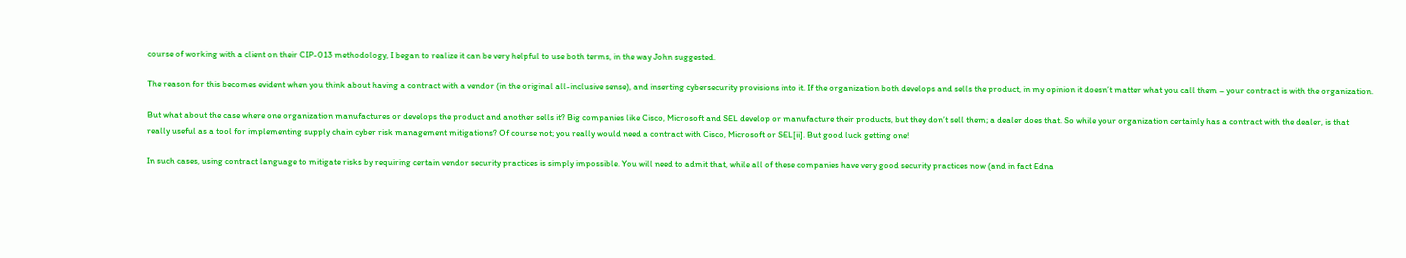course of working with a client on their CIP-013 methodology, I began to realize it can be very helpful to use both terms, in the way John suggested.

The reason for this becomes evident when you think about having a contract with a vendor (in the original all-inclusive sense), and inserting cybersecurity provisions into it. If the organization both develops and sells the product, in my opinion it doesn’t matter what you call them – your contract is with the organization.

But what about the case where one organization manufactures or develops the product and another sells it? Big companies like Cisco, Microsoft and SEL develop or manufacture their products, but they don’t sell them; a dealer does that. So while your organization certainly has a contract with the dealer, is that really useful as a tool for implementing supply chain cyber risk management mitigations? Of course not; you really would need a contract with Cisco, Microsoft or SEL[ii]. But good luck getting one!

In such cases, using contract language to mitigate risks by requiring certain vendor security practices is simply impossible. You will need to admit that, while all of these companies have very good security practices now (and in fact Edna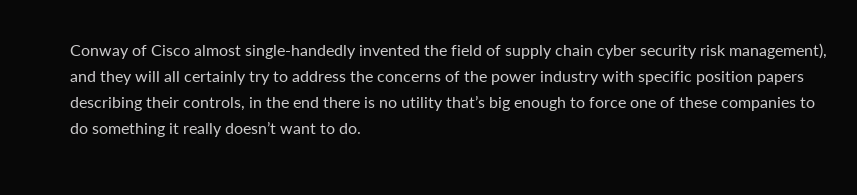Conway of Cisco almost single-handedly invented the field of supply chain cyber security risk management), and they will all certainly try to address the concerns of the power industry with specific position papers describing their controls, in the end there is no utility that’s big enough to force one of these companies to do something it really doesn’t want to do.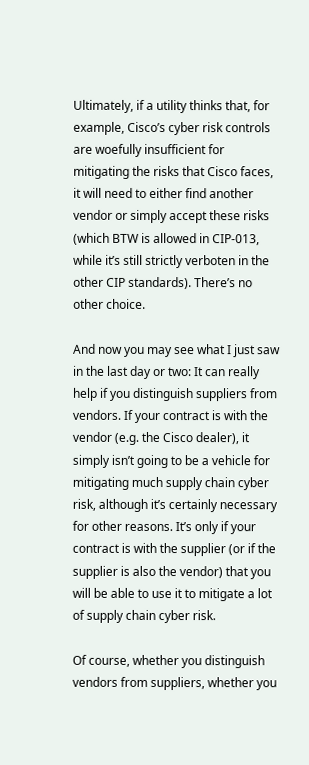Ultimately, if a utility thinks that, for example, Cisco’s cyber risk controls are woefully insufficient for mitigating the risks that Cisco faces, it will need to either find another vendor or simply accept these risks (which BTW is allowed in CIP-013, while it’s still strictly verboten in the other CIP standards). There’s no other choice.

And now you may see what I just saw in the last day or two: It can really help if you distinguish suppliers from vendors. If your contract is with the vendor (e.g. the Cisco dealer), it simply isn’t going to be a vehicle for mitigating much supply chain cyber risk, although it’s certainly necessary for other reasons. It’s only if your contract is with the supplier (or if the supplier is also the vendor) that you will be able to use it to mitigate a lot of supply chain cyber risk.

Of course, whether you distinguish vendors from suppliers, whether you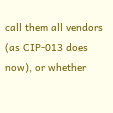call them all vendors (as CIP-013 does now), or whether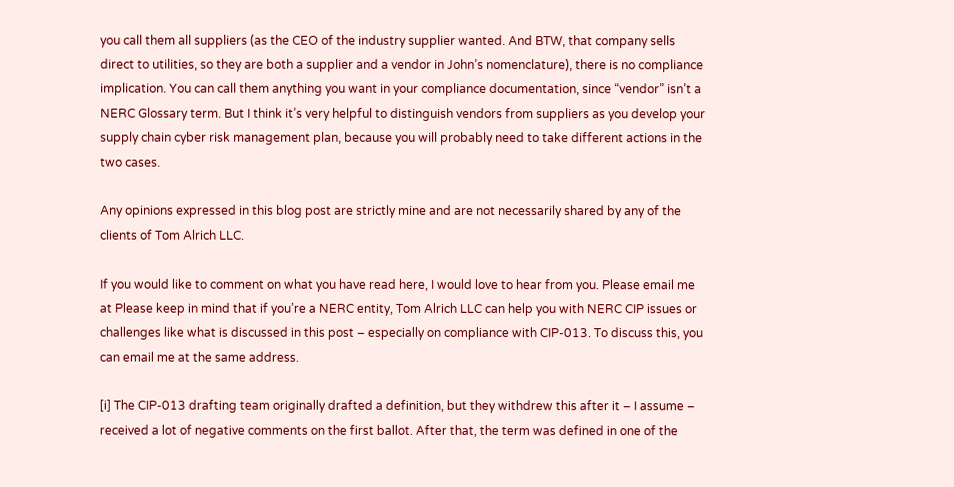you call them all suppliers (as the CEO of the industry supplier wanted. And BTW, that company sells direct to utilities, so they are both a supplier and a vendor in John’s nomenclature), there is no compliance implication. You can call them anything you want in your compliance documentation, since “vendor” isn’t a NERC Glossary term. But I think it’s very helpful to distinguish vendors from suppliers as you develop your supply chain cyber risk management plan, because you will probably need to take different actions in the two cases.

Any opinions expressed in this blog post are strictly mine and are not necessarily shared by any of the clients of Tom Alrich LLC.

If you would like to comment on what you have read here, I would love to hear from you. Please email me at Please keep in mind that if you’re a NERC entity, Tom Alrich LLC can help you with NERC CIP issues or challenges like what is discussed in this post – especially on compliance with CIP-013. To discuss this, you can email me at the same address.

[i] The CIP-013 drafting team originally drafted a definition, but they withdrew this after it – I assume – received a lot of negative comments on the first ballot. After that, the term was defined in one of the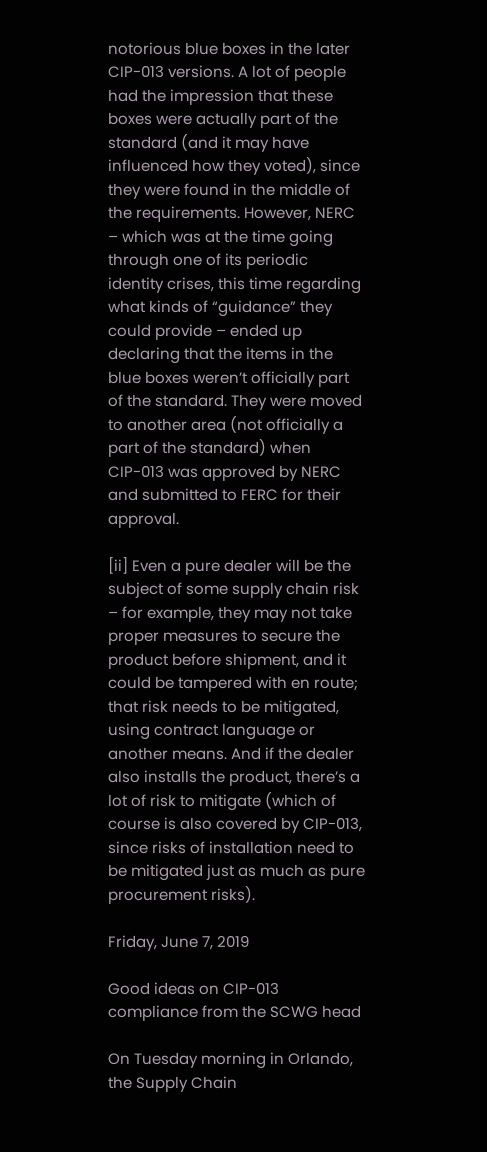notorious blue boxes in the later CIP-013 versions. A lot of people had the impression that these boxes were actually part of the standard (and it may have influenced how they voted), since they were found in the middle of the requirements. However, NERC – which was at the time going through one of its periodic identity crises, this time regarding what kinds of “guidance” they could provide – ended up declaring that the items in the blue boxes weren’t officially part of the standard. They were moved to another area (not officially a part of the standard) when CIP-013 was approved by NERC and submitted to FERC for their approval.

[ii] Even a pure dealer will be the subject of some supply chain risk – for example, they may not take proper measures to secure the product before shipment, and it could be tampered with en route; that risk needs to be mitigated, using contract language or another means. And if the dealer also installs the product, there’s a lot of risk to mitigate (which of course is also covered by CIP-013, since risks of installation need to be mitigated just as much as pure procurement risks).

Friday, June 7, 2019

Good ideas on CIP-013 compliance from the SCWG head

On Tuesday morning in Orlando, the Supply Chain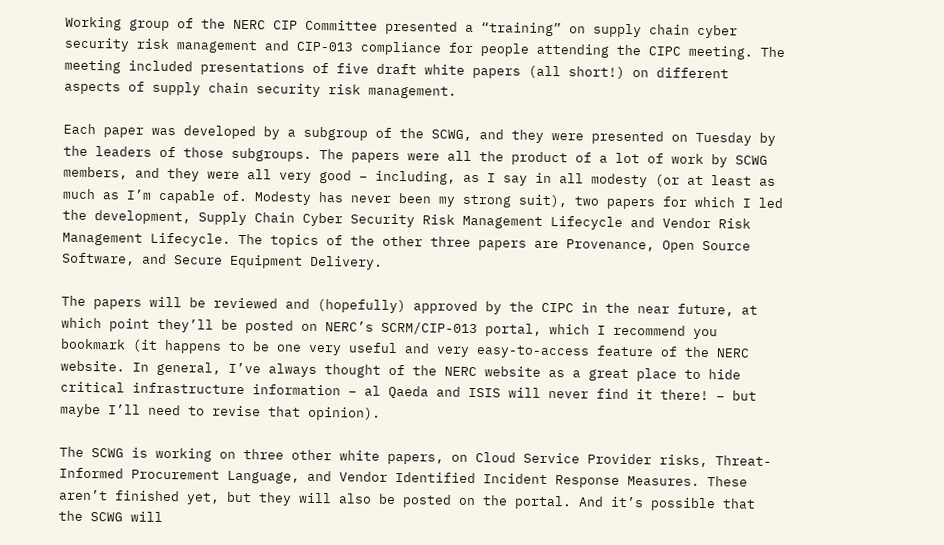Working group of the NERC CIP Committee presented a “training” on supply chain cyber security risk management and CIP-013 compliance for people attending the CIPC meeting. The meeting included presentations of five draft white papers (all short!) on different aspects of supply chain security risk management.

Each paper was developed by a subgroup of the SCWG, and they were presented on Tuesday by the leaders of those subgroups. The papers were all the product of a lot of work by SCWG members, and they were all very good – including, as I say in all modesty (or at least as much as I’m capable of. Modesty has never been my strong suit), two papers for which I led the development, Supply Chain Cyber Security Risk Management Lifecycle and Vendor Risk Management Lifecycle. The topics of the other three papers are Provenance, Open Source Software, and Secure Equipment Delivery.

The papers will be reviewed and (hopefully) approved by the CIPC in the near future, at which point they’ll be posted on NERC’s SCRM/CIP-013 portal, which I recommend you bookmark (it happens to be one very useful and very easy-to-access feature of the NERC website. In general, I’ve always thought of the NERC website as a great place to hide critical infrastructure information – al Qaeda and ISIS will never find it there! – but maybe I’ll need to revise that opinion).

The SCWG is working on three other white papers, on Cloud Service Provider risks, Threat-Informed Procurement Language, and Vendor Identified Incident Response Measures. These aren’t finished yet, but they will also be posted on the portal. And it’s possible that the SCWG will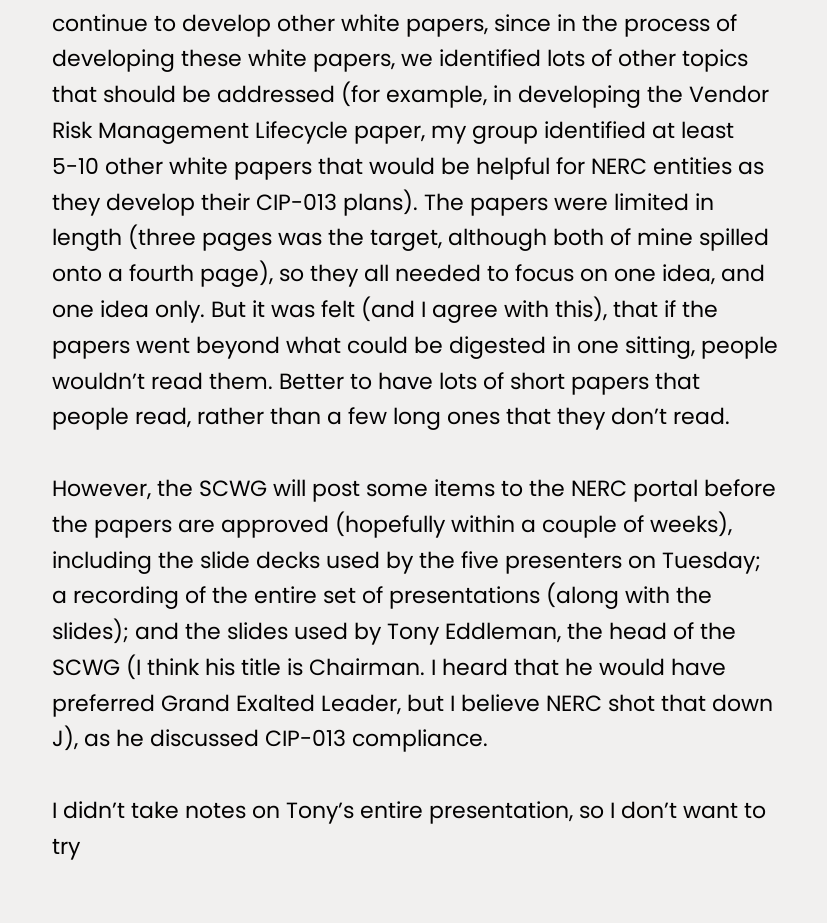continue to develop other white papers, since in the process of developing these white papers, we identified lots of other topics that should be addressed (for example, in developing the Vendor Risk Management Lifecycle paper, my group identified at least 5-10 other white papers that would be helpful for NERC entities as they develop their CIP-013 plans). The papers were limited in length (three pages was the target, although both of mine spilled onto a fourth page), so they all needed to focus on one idea, and one idea only. But it was felt (and I agree with this), that if the papers went beyond what could be digested in one sitting, people wouldn’t read them. Better to have lots of short papers that people read, rather than a few long ones that they don’t read.

However, the SCWG will post some items to the NERC portal before the papers are approved (hopefully within a couple of weeks), including the slide decks used by the five presenters on Tuesday; a recording of the entire set of presentations (along with the slides); and the slides used by Tony Eddleman, the head of the SCWG (I think his title is Chairman. I heard that he would have preferred Grand Exalted Leader, but I believe NERC shot that down J), as he discussed CIP-013 compliance.

I didn’t take notes on Tony’s entire presentation, so I don’t want to try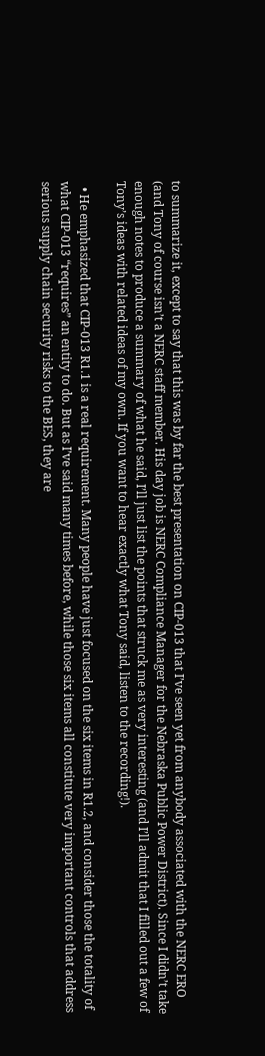to summarize it, except to say that this was by far the best presentation on CIP-013 that I’ve seen yet from anybody associated with the NERC ERO (and Tony of course isn’t a NERC staff member. His day job is NERC Compliance Manager for the Nebraska Public Power District). Since I didn’t take enough notes to produce a summary of what he said, I’ll just list the points that struck me as very interesting (and I’ll admit that I filled out a few of Tony’s ideas with related ideas of my own. If you want to hear exactly what Tony said, listen to the recording!).

  • He emphasized that CIP-013 R1.1 is a real requirement. Many people have just focused on the six items in R1.2, and consider those the totality of what CIP-013 “requires” an entity to do. But as I’ve said many times before, while those six items all constitute very important controls that address serious supply chain security risks to the BES, they are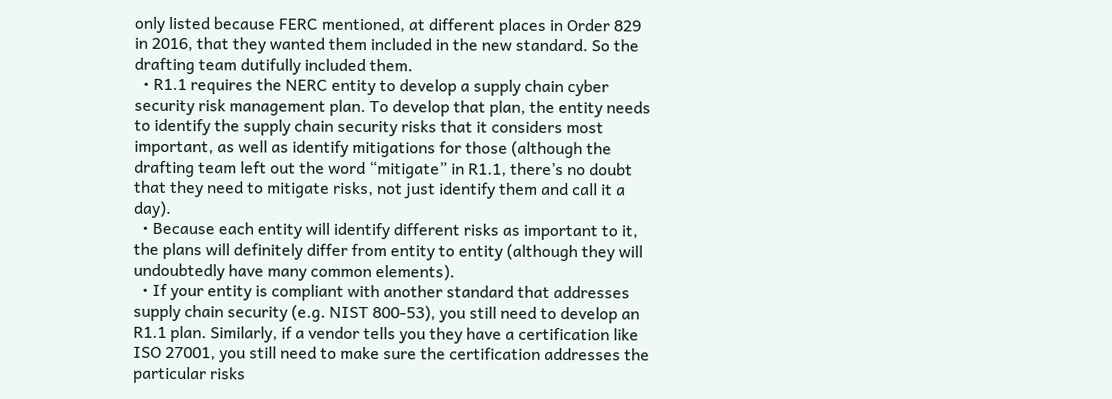only listed because FERC mentioned, at different places in Order 829 in 2016, that they wanted them included in the new standard. So the drafting team dutifully included them.
  • R1.1 requires the NERC entity to develop a supply chain cyber security risk management plan. To develop that plan, the entity needs to identify the supply chain security risks that it considers most important, as well as identify mitigations for those (although the drafting team left out the word “mitigate” in R1.1, there’s no doubt that they need to mitigate risks, not just identify them and call it a day).
  • Because each entity will identify different risks as important to it, the plans will definitely differ from entity to entity (although they will undoubtedly have many common elements).
  • If your entity is compliant with another standard that addresses supply chain security (e.g. NIST 800-53), you still need to develop an R1.1 plan. Similarly, if a vendor tells you they have a certification like ISO 27001, you still need to make sure the certification addresses the particular risks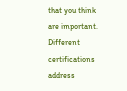that you think are important. Different certifications address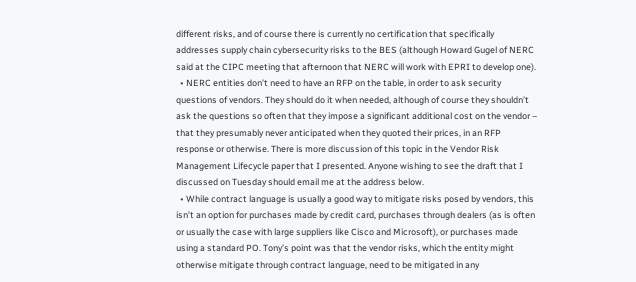different risks, and of course there is currently no certification that specifically addresses supply chain cybersecurity risks to the BES (although Howard Gugel of NERC said at the CIPC meeting that afternoon that NERC will work with EPRI to develop one).
  • NERC entities don’t need to have an RFP on the table, in order to ask security questions of vendors. They should do it when needed, although of course they shouldn’t ask the questions so often that they impose a significant additional cost on the vendor – that they presumably never anticipated when they quoted their prices, in an RFP response or otherwise. There is more discussion of this topic in the Vendor Risk Management Lifecycle paper that I presented. Anyone wishing to see the draft that I discussed on Tuesday should email me at the address below.
  • While contract language is usually a good way to mitigate risks posed by vendors, this isn’t an option for purchases made by credit card, purchases through dealers (as is often or usually the case with large suppliers like Cisco and Microsoft), or purchases made using a standard PO. Tony’s point was that the vendor risks, which the entity might otherwise mitigate through contract language, need to be mitigated in any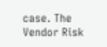case. The Vendor Risk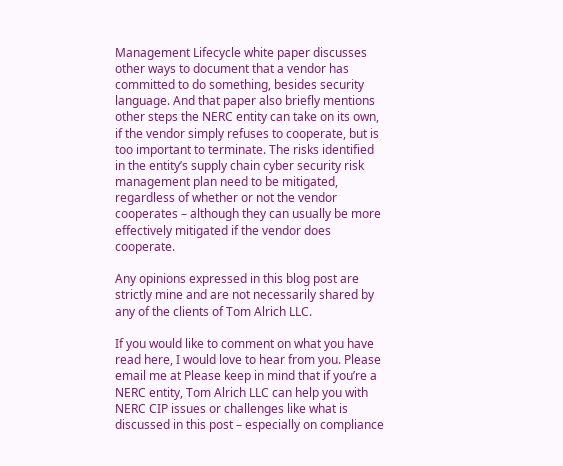Management Lifecycle white paper discusses other ways to document that a vendor has committed to do something, besides security language. And that paper also briefly mentions other steps the NERC entity can take on its own, if the vendor simply refuses to cooperate, but is too important to terminate. The risks identified in the entity’s supply chain cyber security risk management plan need to be mitigated, regardless of whether or not the vendor cooperates – although they can usually be more effectively mitigated if the vendor does cooperate.

Any opinions expressed in this blog post are strictly mine and are not necessarily shared by any of the clients of Tom Alrich LLC.

If you would like to comment on what you have read here, I would love to hear from you. Please email me at Please keep in mind that if you’re a NERC entity, Tom Alrich LLC can help you with NERC CIP issues or challenges like what is discussed in this post – especially on compliance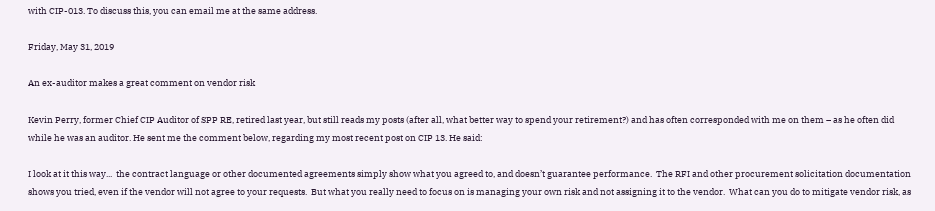with CIP-013. To discuss this, you can email me at the same address.

Friday, May 31, 2019

An ex-auditor makes a great comment on vendor risk

Kevin Perry, former Chief CIP Auditor of SPP RE, retired last year, but still reads my posts (after all, what better way to spend your retirement?) and has often corresponded with me on them – as he often did while he was an auditor. He sent me the comment below, regarding my most recent post on CIP 13. He said:

I look at it this way...  the contract language or other documented agreements simply show what you agreed to, and doesn’t guarantee performance.  The RFI and other procurement solicitation documentation shows you tried, even if the vendor will not agree to your requests.  But what you really need to focus on is managing your own risk and not assigning it to the vendor.  What can you do to mitigate vendor risk, as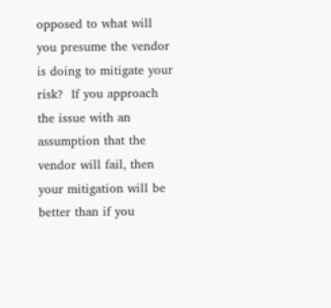opposed to what will you presume the vendor is doing to mitigate your risk?  If you approach the issue with an assumption that the vendor will fail, then your mitigation will be better than if you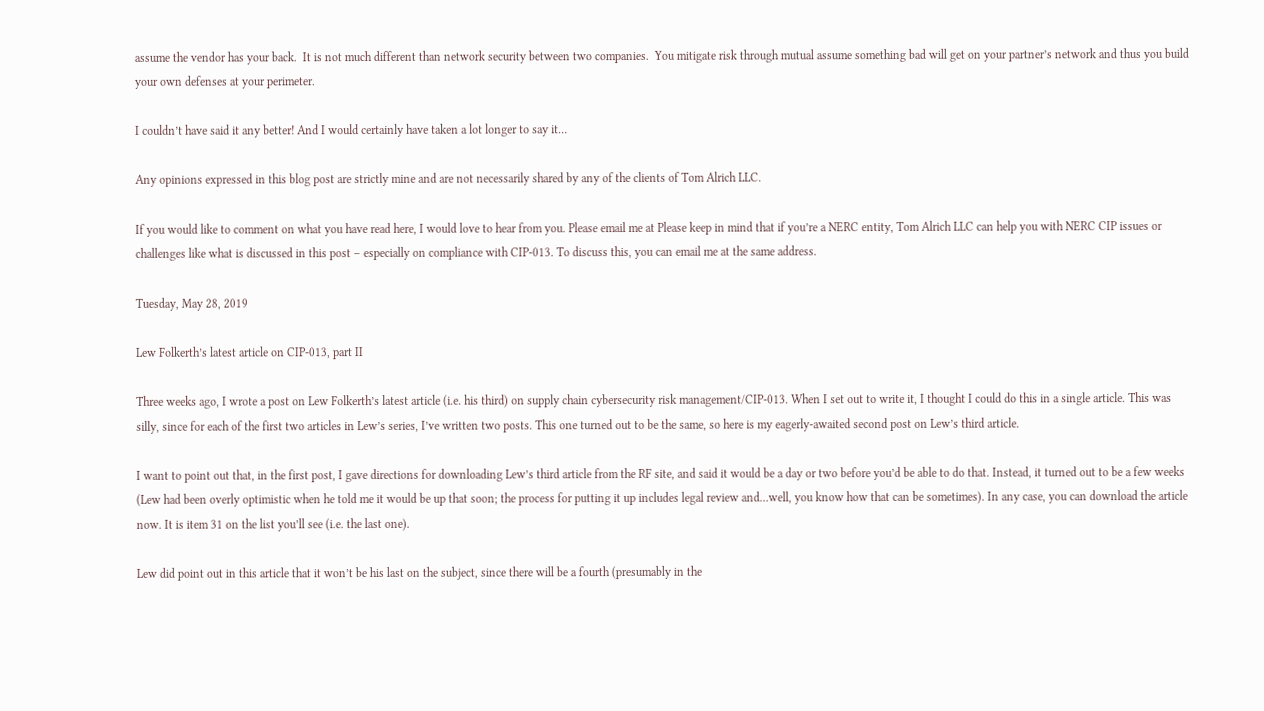assume the vendor has your back.  It is not much different than network security between two companies.  You mitigate risk through mutual assume something bad will get on your partner’s network and thus you build your own defenses at your perimeter.

I couldn’t have said it any better! And I would certainly have taken a lot longer to say it…

Any opinions expressed in this blog post are strictly mine and are not necessarily shared by any of the clients of Tom Alrich LLC.

If you would like to comment on what you have read here, I would love to hear from you. Please email me at Please keep in mind that if you’re a NERC entity, Tom Alrich LLC can help you with NERC CIP issues or challenges like what is discussed in this post – especially on compliance with CIP-013. To discuss this, you can email me at the same address.

Tuesday, May 28, 2019

Lew Folkerth’s latest article on CIP-013, part II

Three weeks ago, I wrote a post on Lew Folkerth’s latest article (i.e. his third) on supply chain cybersecurity risk management/CIP-013. When I set out to write it, I thought I could do this in a single article. This was silly, since for each of the first two articles in Lew’s series, I’ve written two posts. This one turned out to be the same, so here is my eagerly-awaited second post on Lew’s third article.

I want to point out that, in the first post, I gave directions for downloading Lew’s third article from the RF site, and said it would be a day or two before you’d be able to do that. Instead, it turned out to be a few weeks (Lew had been overly optimistic when he told me it would be up that soon; the process for putting it up includes legal review and…well, you know how that can be sometimes). In any case, you can download the article now. It is item 31 on the list you’ll see (i.e. the last one).

Lew did point out in this article that it won’t be his last on the subject, since there will be a fourth (presumably in the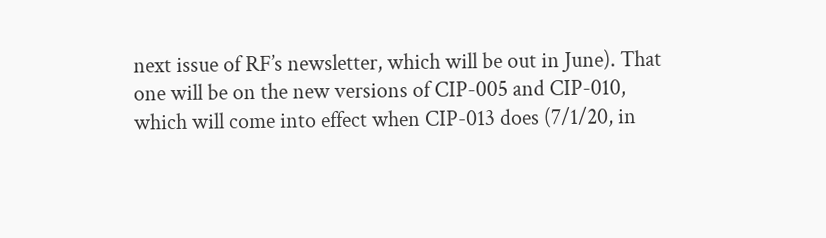next issue of RF’s newsletter, which will be out in June). That one will be on the new versions of CIP-005 and CIP-010, which will come into effect when CIP-013 does (7/1/20, in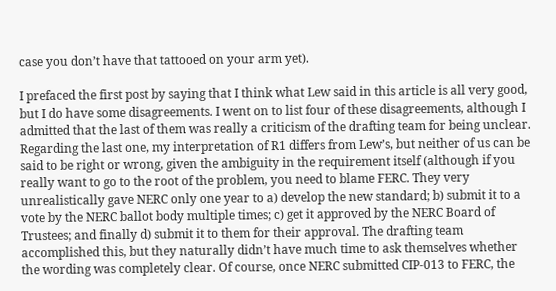case you don’t have that tattooed on your arm yet).

I prefaced the first post by saying that I think what Lew said in this article is all very good, but I do have some disagreements. I went on to list four of these disagreements, although I admitted that the last of them was really a criticism of the drafting team for being unclear. Regarding the last one, my interpretation of R1 differs from Lew’s, but neither of us can be said to be right or wrong, given the ambiguity in the requirement itself (although if you really want to go to the root of the problem, you need to blame FERC. They very unrealistically gave NERC only one year to a) develop the new standard; b) submit it to a vote by the NERC ballot body multiple times; c) get it approved by the NERC Board of Trustees; and finally d) submit it to them for their approval. The drafting team accomplished this, but they naturally didn’t have much time to ask themselves whether the wording was completely clear. Of course, once NERC submitted CIP-013 to FERC, the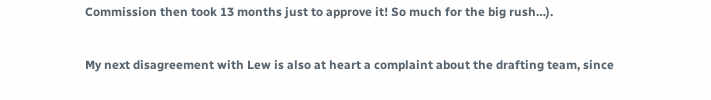Commission then took 13 months just to approve it! So much for the big rush…).

My next disagreement with Lew is also at heart a complaint about the drafting team, since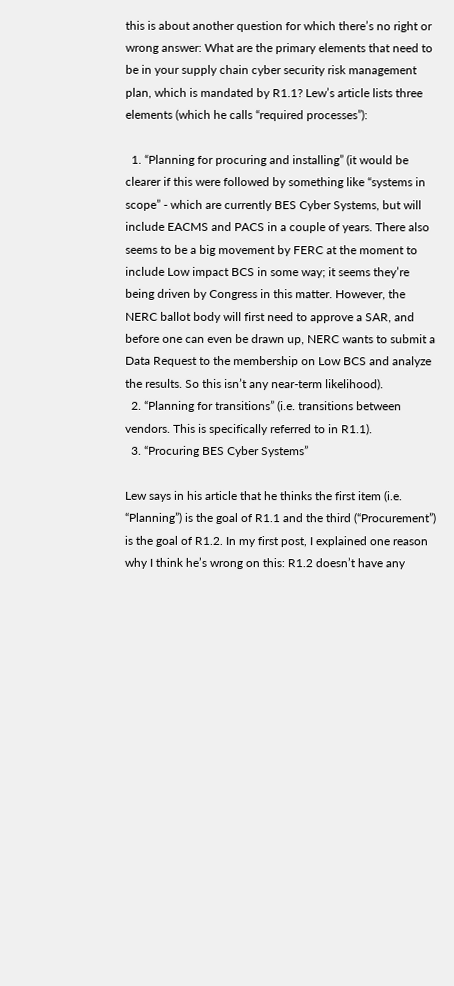this is about another question for which there’s no right or wrong answer: What are the primary elements that need to be in your supply chain cyber security risk management plan, which is mandated by R1.1? Lew’s article lists three elements (which he calls “required processes”):

  1. “Planning for procuring and installing” (it would be clearer if this were followed by something like “systems in scope” - which are currently BES Cyber Systems, but will include EACMS and PACS in a couple of years. There also seems to be a big movement by FERC at the moment to include Low impact BCS in some way; it seems they’re being driven by Congress in this matter. However, the NERC ballot body will first need to approve a SAR, and before one can even be drawn up, NERC wants to submit a Data Request to the membership on Low BCS and analyze the results. So this isn’t any near-term likelihood).
  2. “Planning for transitions” (i.e. transitions between vendors. This is specifically referred to in R1.1).
  3. “Procuring BES Cyber Systems”

Lew says in his article that he thinks the first item (i.e. “Planning”) is the goal of R1.1 and the third (“Procurement”) is the goal of R1.2. In my first post, I explained one reason why I think he’s wrong on this: R1.2 doesn’t have any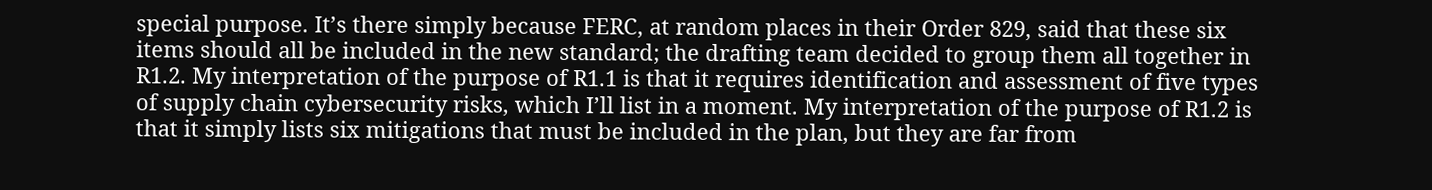special purpose. It’s there simply because FERC, at random places in their Order 829, said that these six items should all be included in the new standard; the drafting team decided to group them all together in R1.2. My interpretation of the purpose of R1.1 is that it requires identification and assessment of five types of supply chain cybersecurity risks, which I’ll list in a moment. My interpretation of the purpose of R1.2 is that it simply lists six mitigations that must be included in the plan, but they are far from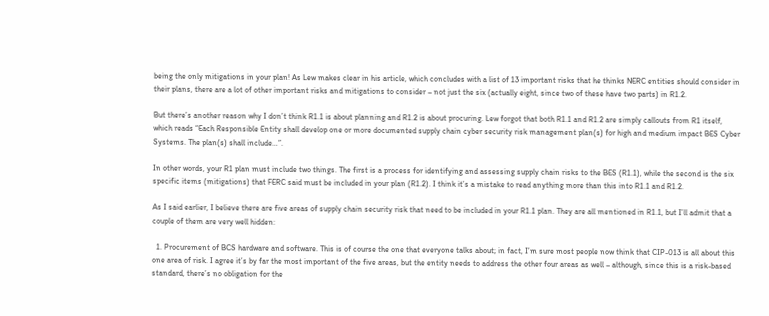being the only mitigations in your plan! As Lew makes clear in his article, which concludes with a list of 13 important risks that he thinks NERC entities should consider in their plans, there are a lot of other important risks and mitigations to consider – not just the six (actually eight, since two of these have two parts) in R1.2.

But there’s another reason why I don’t think R1.1 is about planning and R1.2 is about procuring. Lew forgot that both R1.1 and R1.2 are simply callouts from R1 itself, which reads “Each Responsible Entity shall develop one or more documented supply chain cyber security risk management plan(s) for high and medium impact BES Cyber Systems. The plan(s) shall include…”.

In other words, your R1 plan must include two things. The first is a process for identifying and assessing supply chain risks to the BES (R1.1), while the second is the six specific items (mitigations) that FERC said must be included in your plan (R1.2). I think it’s a mistake to read anything more than this into R1.1 and R1.2.

As I said earlier, I believe there are five areas of supply chain security risk that need to be included in your R1.1 plan. They are all mentioned in R1.1, but I’ll admit that a couple of them are very well hidden:

  1. Procurement of BCS hardware and software. This is of course the one that everyone talks about; in fact, I’m sure most people now think that CIP-013 is all about this one area of risk. I agree it’s by far the most important of the five areas, but the entity needs to address the other four areas as well – although, since this is a risk-based standard, there’s no obligation for the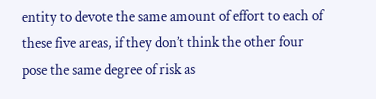entity to devote the same amount of effort to each of these five areas, if they don’t think the other four pose the same degree of risk as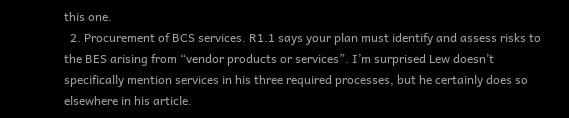this one.
  2. Procurement of BCS services. R1.1 says your plan must identify and assess risks to the BES arising from “vendor products or services”. I’m surprised Lew doesn’t specifically mention services in his three required processes, but he certainly does so elsewhere in his article.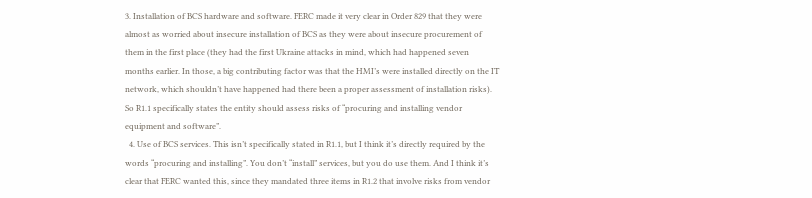3. Installation of BCS hardware and software. FERC made it very clear in Order 829 that they were almost as worried about insecure installation of BCS as they were about insecure procurement of them in the first place (they had the first Ukraine attacks in mind, which had happened seven months earlier. In those, a big contributing factor was that the HMI’s were installed directly on the IT network, which shouldn’t have happened had there been a proper assessment of installation risks). So R1.1 specifically states the entity should assess risks of “procuring and installing vendor equipment and software”.
  4. Use of BCS services. This isn’t specifically stated in R1.1, but I think it’s directly required by the words “procuring and installing”. You don’t “install” services, but you do use them. And I think it’s clear that FERC wanted this, since they mandated three items in R1.2 that involve risks from vendor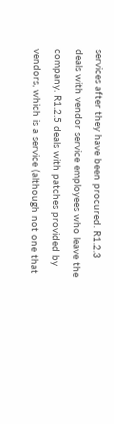services after they have been procured. R1.2.3 deals with vendor service employees who leave the company. R1.2.5 deals with patches provided by vendors, which is a service (although not one that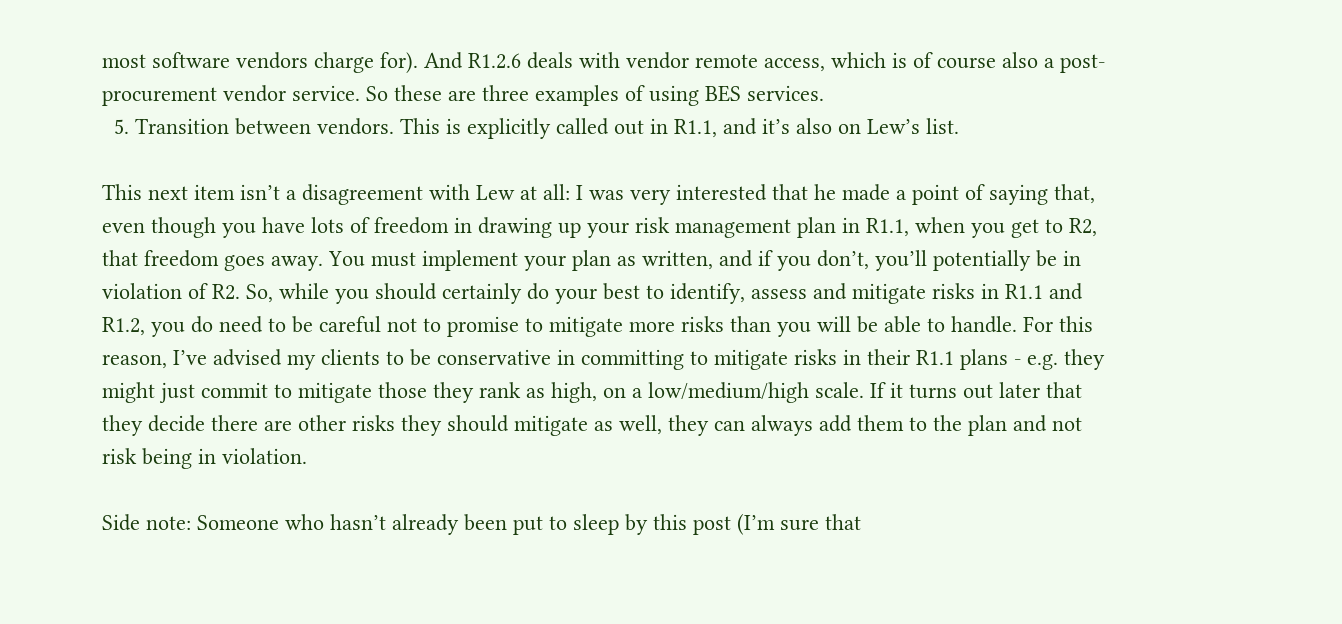most software vendors charge for). And R1.2.6 deals with vendor remote access, which is of course also a post-procurement vendor service. So these are three examples of using BES services.
  5. Transition between vendors. This is explicitly called out in R1.1, and it’s also on Lew’s list.

This next item isn’t a disagreement with Lew at all: I was very interested that he made a point of saying that, even though you have lots of freedom in drawing up your risk management plan in R1.1, when you get to R2, that freedom goes away. You must implement your plan as written, and if you don’t, you’ll potentially be in violation of R2. So, while you should certainly do your best to identify, assess and mitigate risks in R1.1 and R1.2, you do need to be careful not to promise to mitigate more risks than you will be able to handle. For this reason, I’ve advised my clients to be conservative in committing to mitigate risks in their R1.1 plans - e.g. they might just commit to mitigate those they rank as high, on a low/medium/high scale. If it turns out later that they decide there are other risks they should mitigate as well, they can always add them to the plan and not risk being in violation.

Side note: Someone who hasn’t already been put to sleep by this post (I’m sure that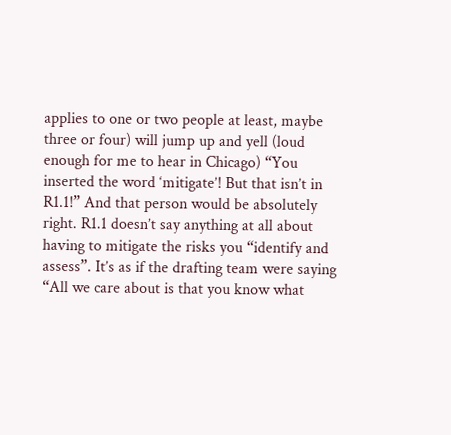applies to one or two people at least, maybe three or four) will jump up and yell (loud enough for me to hear in Chicago) “You inserted the word ‘mitigate’! But that isn’t in R1.1!” And that person would be absolutely right. R1.1 doesn’t say anything at all about having to mitigate the risks you “identify and assess”. It’s as if the drafting team were saying “All we care about is that you know what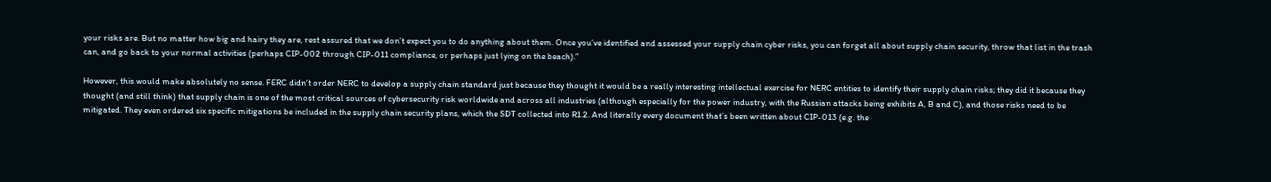your risks are. But no matter how big and hairy they are, rest assured that we don’t expect you to do anything about them. Once you’ve identified and assessed your supply chain cyber risks, you can forget all about supply chain security, throw that list in the trash can, and go back to your normal activities (perhaps CIP-002 through CIP-011 compliance, or perhaps just lying on the beach).”

However, this would make absolutely no sense. FERC didn’t order NERC to develop a supply chain standard just because they thought it would be a really interesting intellectual exercise for NERC entities to identify their supply chain risks; they did it because they thought (and still think) that supply chain is one of the most critical sources of cybersecurity risk worldwide and across all industries (although especially for the power industry, with the Russian attacks being exhibits A, B and C), and those risks need to be mitigated. They even ordered six specific mitigations be included in the supply chain security plans, which the SDT collected into R1.2. And literally every document that’s been written about CIP-013 (e.g. the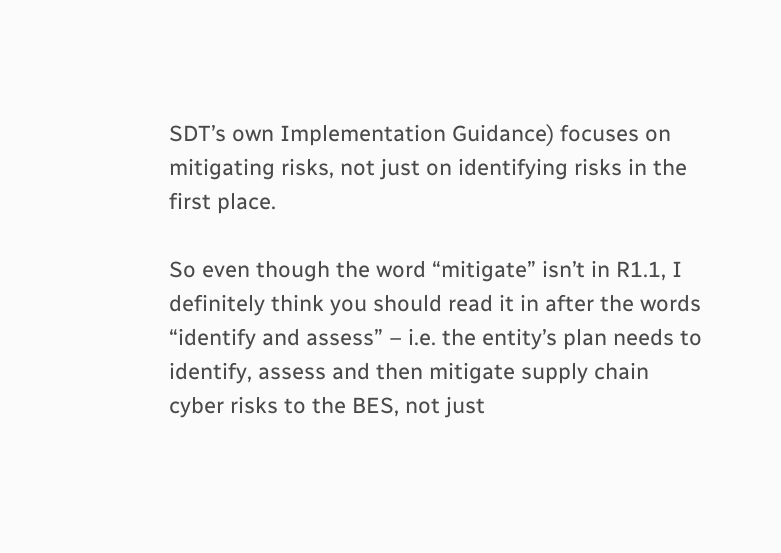SDT’s own Implementation Guidance) focuses on mitigating risks, not just on identifying risks in the first place.

So even though the word “mitigate” isn’t in R1.1, I definitely think you should read it in after the words “identify and assess” – i.e. the entity’s plan needs to identify, assess and then mitigate supply chain cyber risks to the BES, not just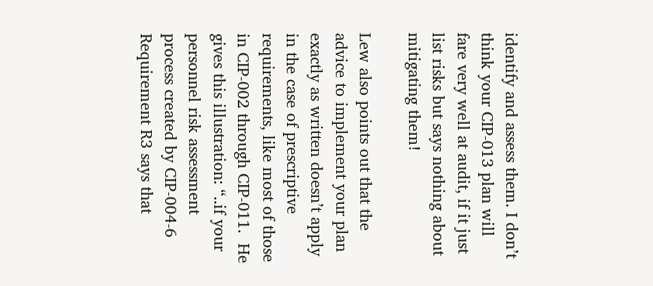identify and assess them. I don’t think your CIP-013 plan will fare very well at audit, if it just list risks but says nothing about mitigating them!

Lew also points out that the advice to implement your plan exactly as written doesn’t apply in the case of prescriptive requirements, like most of those in CIP-002 through CIP-011.  He gives this illustration: “..if your personnel risk assessment process created by CIP-004-6 Requirement R3 says that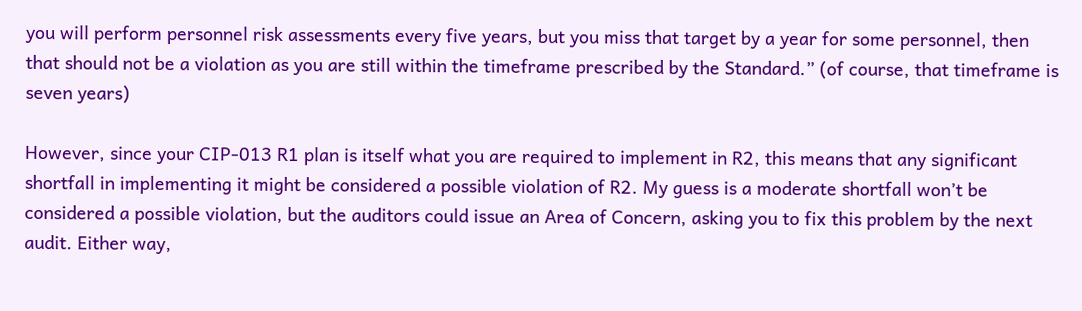you will perform personnel risk assessments every five years, but you miss that target by a year for some personnel, then that should not be a violation as you are still within the timeframe prescribed by the Standard.” (of course, that timeframe is seven years)

However, since your CIP-013 R1 plan is itself what you are required to implement in R2, this means that any significant shortfall in implementing it might be considered a possible violation of R2. My guess is a moderate shortfall won’t be considered a possible violation, but the auditors could issue an Area of Concern, asking you to fix this problem by the next audit. Either way,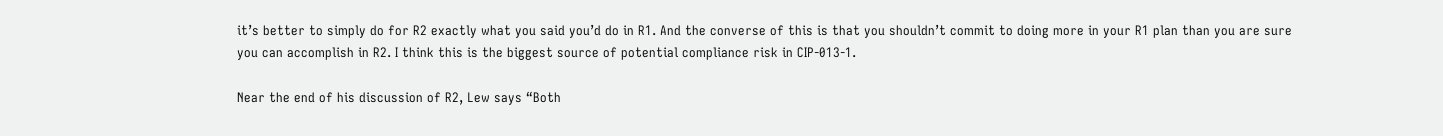it’s better to simply do for R2 exactly what you said you’d do in R1. And the converse of this is that you shouldn’t commit to doing more in your R1 plan than you are sure you can accomplish in R2. I think this is the biggest source of potential compliance risk in CIP-013-1.

Near the end of his discussion of R2, Lew says “Both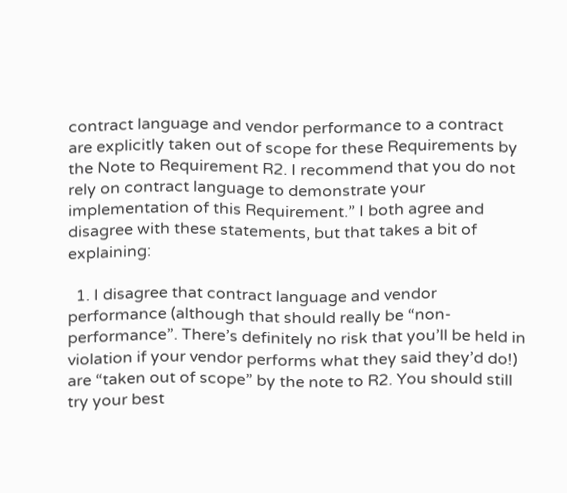contract language and vendor performance to a contract are explicitly taken out of scope for these Requirements by the Note to Requirement R2. I recommend that you do not rely on contract language to demonstrate your implementation of this Requirement.” I both agree and disagree with these statements, but that takes a bit of explaining:

  1. I disagree that contract language and vendor performance (although that should really be “non-performance”. There’s definitely no risk that you’ll be held in violation if your vendor performs what they said they’d do!) are “taken out of scope” by the note to R2. You should still try your best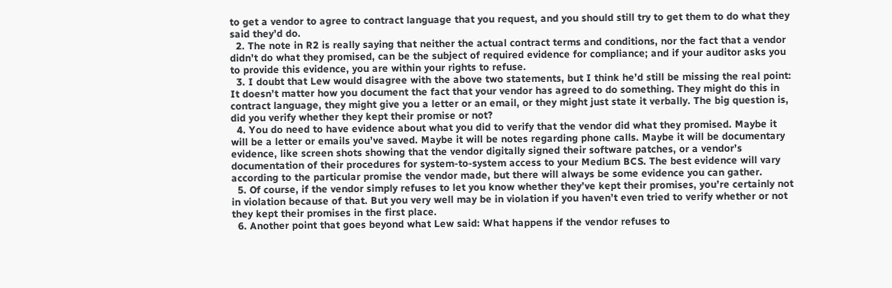to get a vendor to agree to contract language that you request, and you should still try to get them to do what they said they’d do.
  2. The note in R2 is really saying that neither the actual contract terms and conditions, nor the fact that a vendor didn’t do what they promised, can be the subject of required evidence for compliance; and if your auditor asks you to provide this evidence, you are within your rights to refuse.
  3. I doubt that Lew would disagree with the above two statements, but I think he’d still be missing the real point: It doesn’t matter how you document the fact that your vendor has agreed to do something. They might do this in contract language, they might give you a letter or an email, or they might just state it verbally. The big question is, did you verify whether they kept their promise or not?
  4. You do need to have evidence about what you did to verify that the vendor did what they promised. Maybe it will be a letter or emails you’ve saved. Maybe it will be notes regarding phone calls. Maybe it will be documentary evidence, like screen shots showing that the vendor digitally signed their software patches, or a vendor’s documentation of their procedures for system-to-system access to your Medium BCS. The best evidence will vary according to the particular promise the vendor made, but there will always be some evidence you can gather.
  5. Of course, if the vendor simply refuses to let you know whether they’ve kept their promises, you’re certainly not in violation because of that. But you very well may be in violation if you haven’t even tried to verify whether or not they kept their promises in the first place.
  6. Another point that goes beyond what Lew said: What happens if the vendor refuses to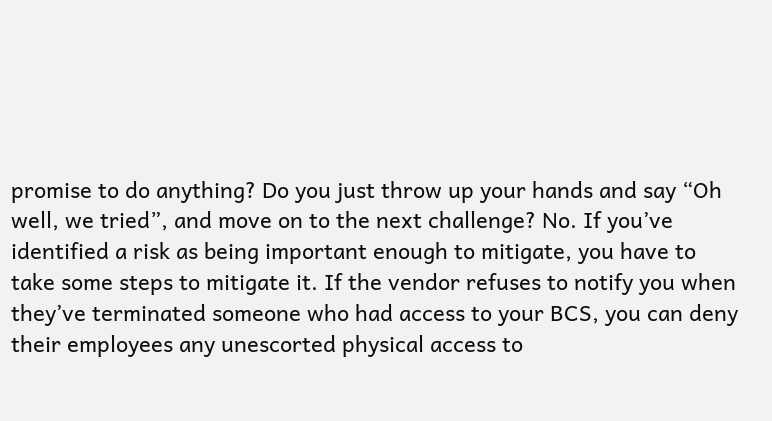promise to do anything? Do you just throw up your hands and say “Oh well, we tried”, and move on to the next challenge? No. If you’ve identified a risk as being important enough to mitigate, you have to take some steps to mitigate it. If the vendor refuses to notify you when they’ve terminated someone who had access to your BCS, you can deny their employees any unescorted physical access to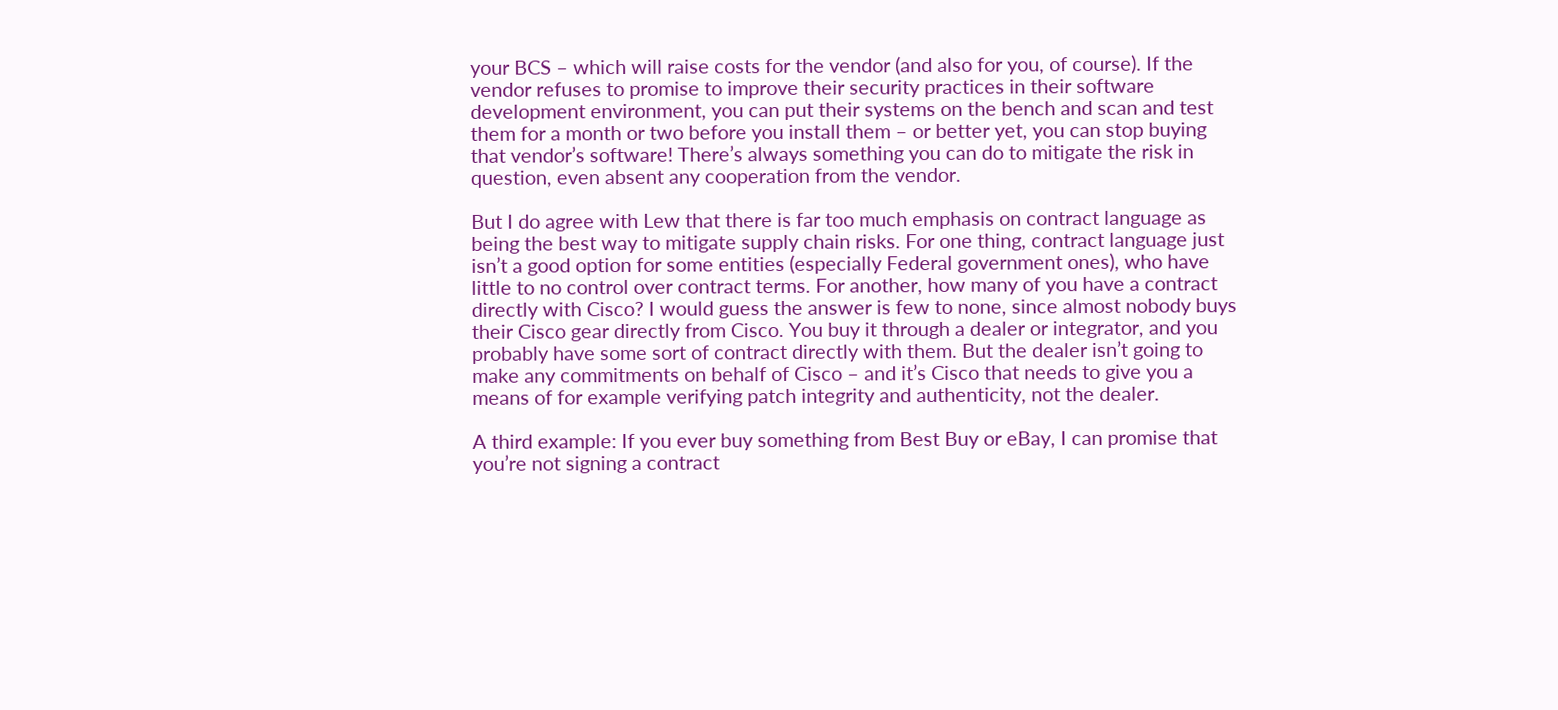your BCS – which will raise costs for the vendor (and also for you, of course). If the vendor refuses to promise to improve their security practices in their software development environment, you can put their systems on the bench and scan and test them for a month or two before you install them – or better yet, you can stop buying that vendor’s software! There’s always something you can do to mitigate the risk in question, even absent any cooperation from the vendor.

But I do agree with Lew that there is far too much emphasis on contract language as being the best way to mitigate supply chain risks. For one thing, contract language just isn’t a good option for some entities (especially Federal government ones), who have little to no control over contract terms. For another, how many of you have a contract directly with Cisco? I would guess the answer is few to none, since almost nobody buys their Cisco gear directly from Cisco. You buy it through a dealer or integrator, and you probably have some sort of contract directly with them. But the dealer isn’t going to make any commitments on behalf of Cisco – and it’s Cisco that needs to give you a means of for example verifying patch integrity and authenticity, not the dealer.

A third example: If you ever buy something from Best Buy or eBay, I can promise that you’re not signing a contract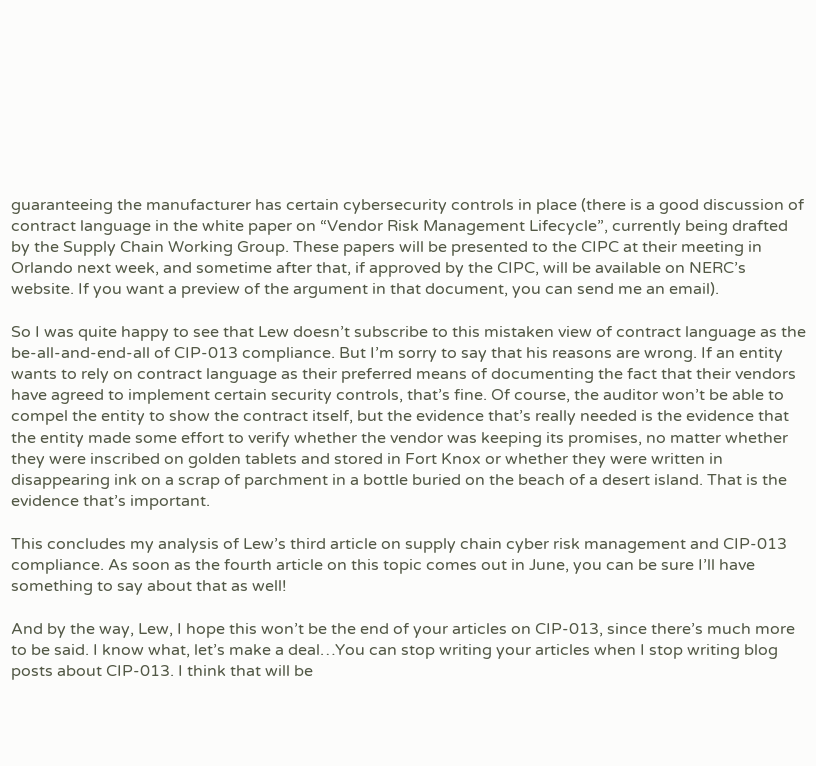guaranteeing the manufacturer has certain cybersecurity controls in place (there is a good discussion of contract language in the white paper on “Vendor Risk Management Lifecycle”, currently being drafted by the Supply Chain Working Group. These papers will be presented to the CIPC at their meeting in Orlando next week, and sometime after that, if approved by the CIPC, will be available on NERC’s website. If you want a preview of the argument in that document, you can send me an email).

So I was quite happy to see that Lew doesn’t subscribe to this mistaken view of contract language as the be-all-and-end-all of CIP-013 compliance. But I’m sorry to say that his reasons are wrong. If an entity wants to rely on contract language as their preferred means of documenting the fact that their vendors have agreed to implement certain security controls, that’s fine. Of course, the auditor won’t be able to  compel the entity to show the contract itself, but the evidence that’s really needed is the evidence that the entity made some effort to verify whether the vendor was keeping its promises, no matter whether they were inscribed on golden tablets and stored in Fort Knox or whether they were written in disappearing ink on a scrap of parchment in a bottle buried on the beach of a desert island. That is the evidence that’s important.

This concludes my analysis of Lew’s third article on supply chain cyber risk management and CIP-013 compliance. As soon as the fourth article on this topic comes out in June, you can be sure I’ll have something to say about that as well!

And by the way, Lew, I hope this won’t be the end of your articles on CIP-013, since there’s much more to be said. I know what, let’s make a deal…You can stop writing your articles when I stop writing blog posts about CIP-013. I think that will be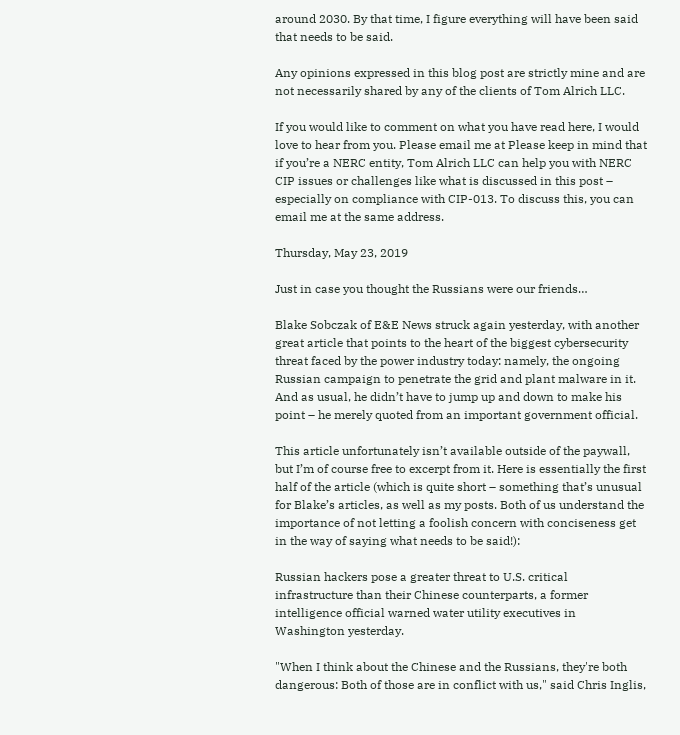around 2030. By that time, I figure everything will have been said that needs to be said.

Any opinions expressed in this blog post are strictly mine and are not necessarily shared by any of the clients of Tom Alrich LLC.

If you would like to comment on what you have read here, I would love to hear from you. Please email me at Please keep in mind that if you’re a NERC entity, Tom Alrich LLC can help you with NERC CIP issues or challenges like what is discussed in this post – especially on compliance with CIP-013. To discuss this, you can email me at the same address.

Thursday, May 23, 2019

Just in case you thought the Russians were our friends…

Blake Sobczak of E&E News struck again yesterday, with another great article that points to the heart of the biggest cybersecurity threat faced by the power industry today: namely, the ongoing Russian campaign to penetrate the grid and plant malware in it. And as usual, he didn’t have to jump up and down to make his point – he merely quoted from an important government official.

This article unfortunately isn’t available outside of the paywall, but I’m of course free to excerpt from it. Here is essentially the first half of the article (which is quite short – something that’s unusual for Blake’s articles, as well as my posts. Both of us understand the importance of not letting a foolish concern with conciseness get in the way of saying what needs to be said!):

Russian hackers pose a greater threat to U.S. critical infrastructure than their Chinese counterparts, a former intelligence official warned water utility executives in Washington yesterday.

"When I think about the Chinese and the Russians, they're both dangerous: Both of those are in conflict with us," said Chris Inglis,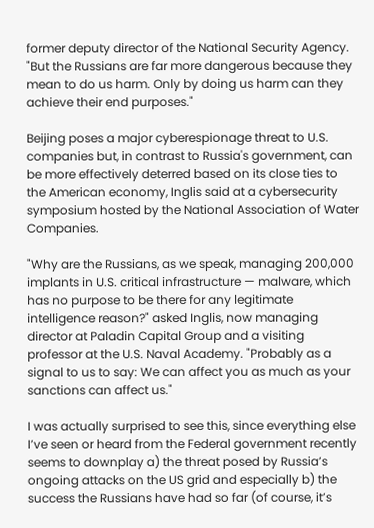former deputy director of the National Security Agency. "But the Russians are far more dangerous because they mean to do us harm. Only by doing us harm can they achieve their end purposes."

Beijing poses a major cyberespionage threat to U.S. companies but, in contrast to Russia's government, can be more effectively deterred based on its close ties to the American economy, Inglis said at a cybersecurity symposium hosted by the National Association of Water Companies.

"Why are the Russians, as we speak, managing 200,000 implants in U.S. critical infrastructure — malware, which has no purpose to be there for any legitimate intelligence reason?" asked Inglis, now managing director at Paladin Capital Group and a visiting professor at the U.S. Naval Academy. "Probably as a signal to us to say: We can affect you as much as your sanctions can affect us."

I was actually surprised to see this, since everything else I’ve seen or heard from the Federal government recently seems to downplay a) the threat posed by Russia’s ongoing attacks on the US grid and especially b) the success the Russians have had so far (of course, it’s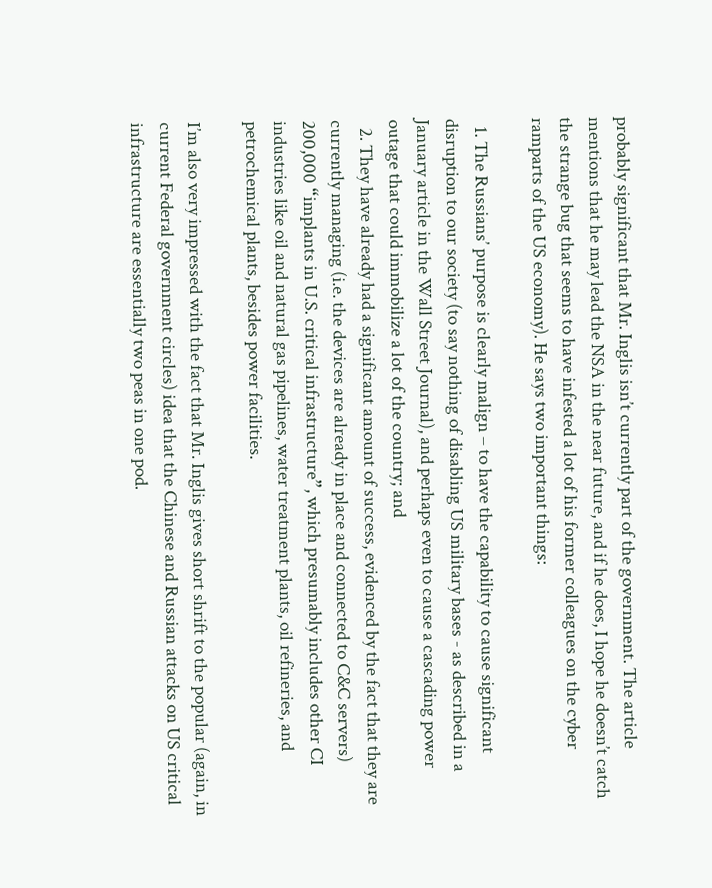probably significant that Mr. Inglis isn’t currently part of the government. The article mentions that he may lead the NSA in the near future, and if he does, I hope he doesn’t catch the strange bug that seems to have infested a lot of his former colleagues on the cyber ramparts of the US economy). He says two important things:

  1. The Russians’ purpose is clearly malign – to have the capability to cause significant disruption to our society (to say nothing of disabling US military bases - as described in a January article in the Wall Street Journal), and perhaps even to cause a cascading power outage that could immobilize a lot of the country; and
  2. They have already had a significant amount of success, evidenced by the fact that they are currently managing (i.e. the devices are already in place and connected to C&C servers) 200,000 “implants in U.S. critical infrastructure”, which presumably includes other CI industries like oil and natural gas pipelines, water treatment plants, oil refineries, and petrochemical plants, besides power facilities.

I’m also very impressed with the fact that Mr. Inglis gives short shrift to the popular (again, in current Federal government circles) idea that the Chinese and Russian attacks on US critical infrastructure are essentially two peas in one pod.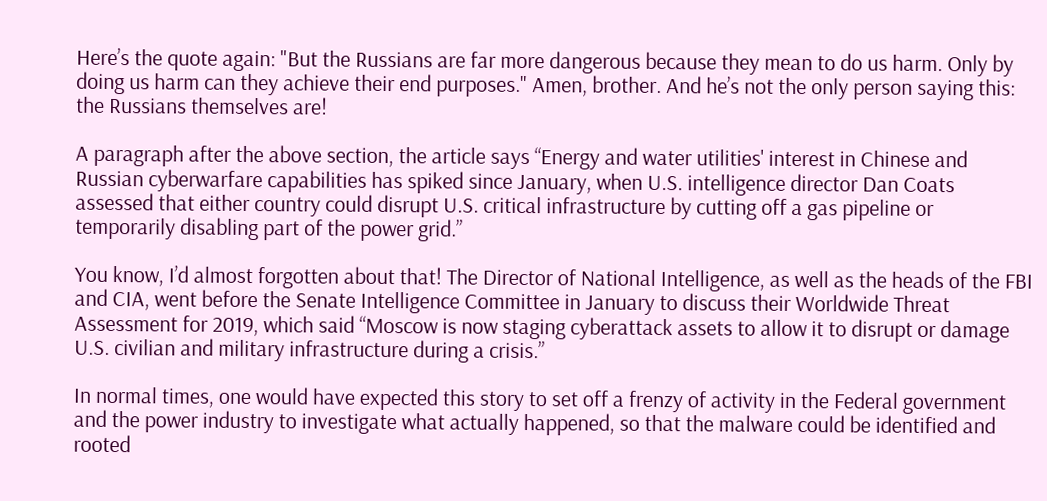Here’s the quote again: "But the Russians are far more dangerous because they mean to do us harm. Only by doing us harm can they achieve their end purposes." Amen, brother. And he’s not the only person saying this: the Russians themselves are!

A paragraph after the above section, the article says “Energy and water utilities' interest in Chinese and Russian cyberwarfare capabilities has spiked since January, when U.S. intelligence director Dan Coats assessed that either country could disrupt U.S. critical infrastructure by cutting off a gas pipeline or temporarily disabling part of the power grid.”

You know, I’d almost forgotten about that! The Director of National Intelligence, as well as the heads of the FBI and CIA, went before the Senate Intelligence Committee in January to discuss their Worldwide Threat Assessment for 2019, which said “Moscow is now staging cyberattack assets to allow it to disrupt or damage U.S. civilian and military infrastructure during a crisis.”

In normal times, one would have expected this story to set off a frenzy of activity in the Federal government and the power industry to investigate what actually happened, so that the malware could be identified and rooted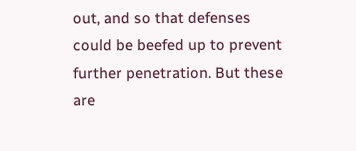out, and so that defenses could be beefed up to prevent further penetration. But these are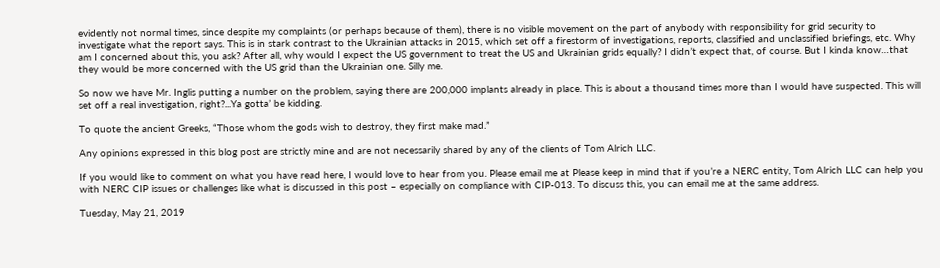evidently not normal times, since despite my complaints (or perhaps because of them), there is no visible movement on the part of anybody with responsibility for grid security to investigate what the report says. This is in stark contrast to the Ukrainian attacks in 2015, which set off a firestorm of investigations, reports, classified and unclassified briefings, etc. Why am I concerned about this, you ask? After all, why would I expect the US government to treat the US and Ukrainian grids equally? I didn’t expect that, of course. But I kinda know…that they would be more concerned with the US grid than the Ukrainian one. Silly me.

So now we have Mr. Inglis putting a number on the problem, saying there are 200,000 implants already in place. This is about a thousand times more than I would have suspected. This will set off a real investigation, right?...Ya gotta’ be kidding.

To quote the ancient Greeks, “Those whom the gods wish to destroy, they first make mad.”

Any opinions expressed in this blog post are strictly mine and are not necessarily shared by any of the clients of Tom Alrich LLC.

If you would like to comment on what you have read here, I would love to hear from you. Please email me at Please keep in mind that if you’re a NERC entity, Tom Alrich LLC can help you with NERC CIP issues or challenges like what is discussed in this post – especially on compliance with CIP-013. To discuss this, you can email me at the same address.

Tuesday, May 21, 2019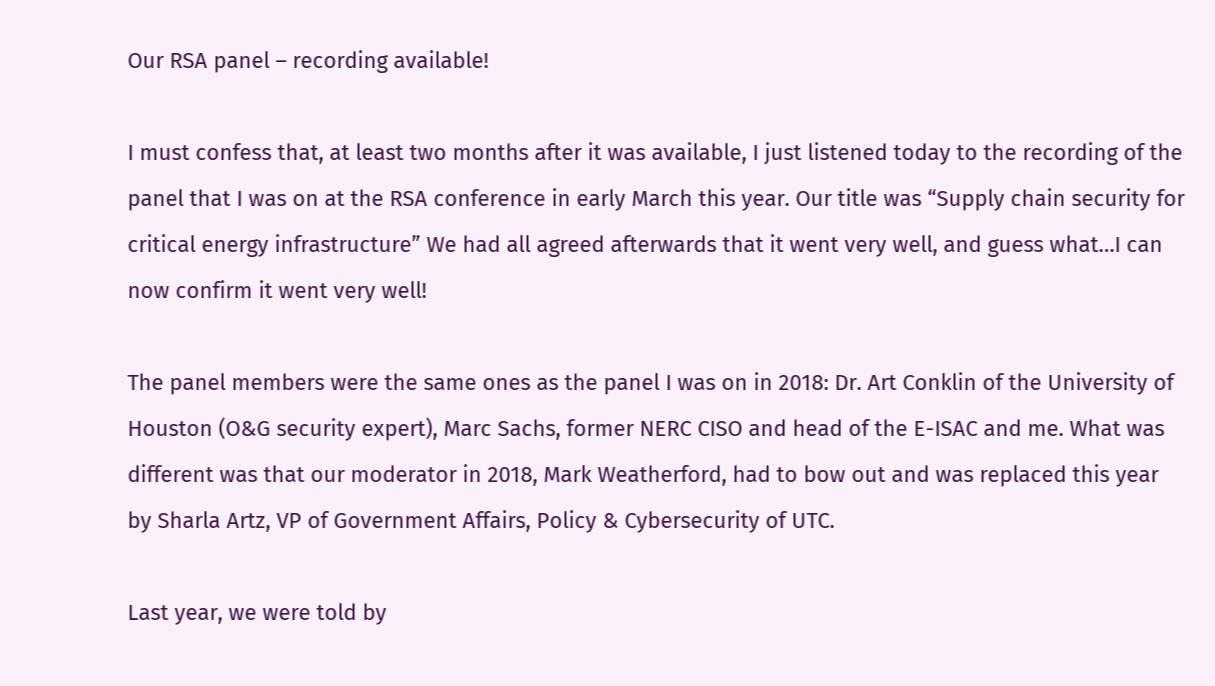Our RSA panel – recording available!

I must confess that, at least two months after it was available, I just listened today to the recording of the panel that I was on at the RSA conference in early March this year. Our title was “Supply chain security for critical energy infrastructure” We had all agreed afterwards that it went very well, and guess what…I can now confirm it went very well!

The panel members were the same ones as the panel I was on in 2018: Dr. Art Conklin of the University of Houston (O&G security expert), Marc Sachs, former NERC CISO and head of the E-ISAC and me. What was different was that our moderator in 2018, Mark Weatherford, had to bow out and was replaced this year by Sharla Artz, VP of Government Affairs, Policy & Cybersecurity of UTC.

Last year, we were told by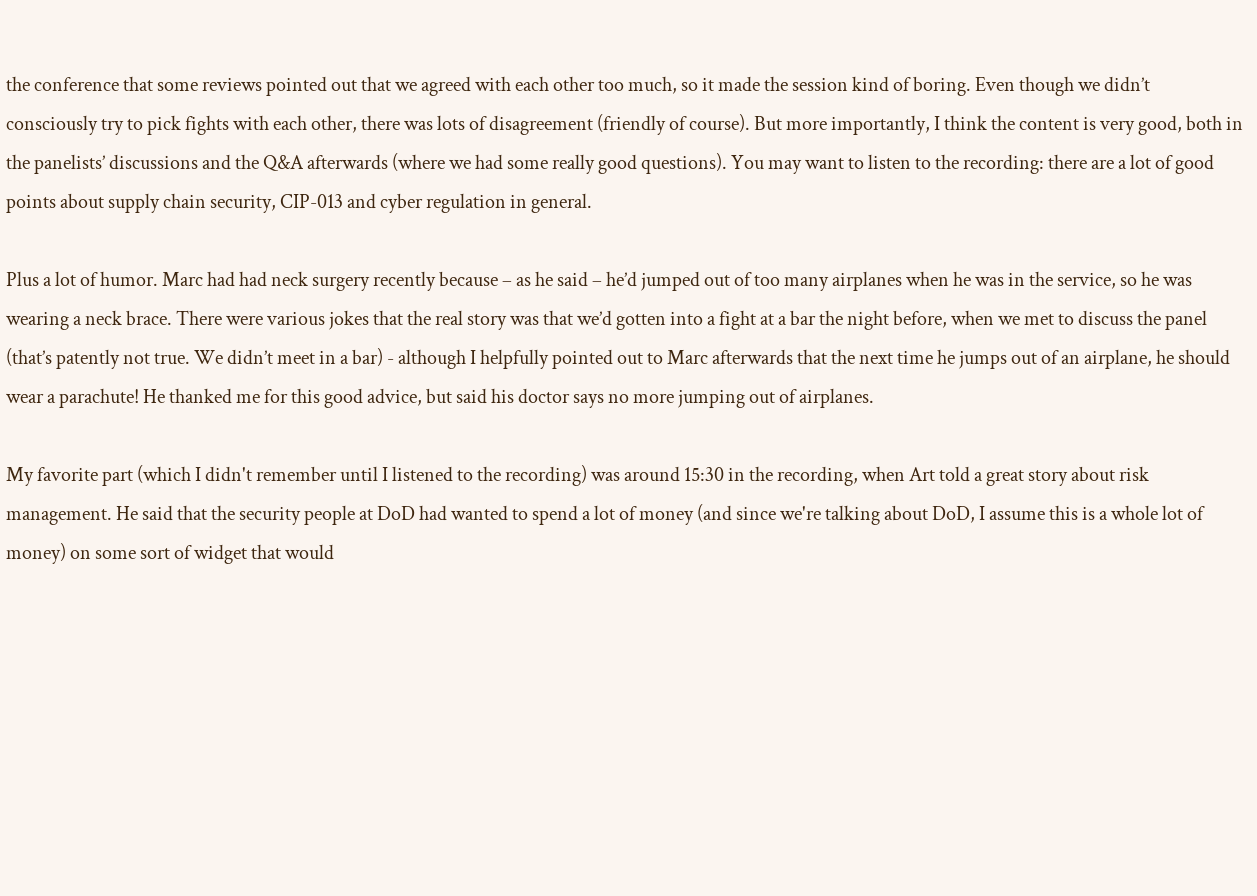the conference that some reviews pointed out that we agreed with each other too much, so it made the session kind of boring. Even though we didn’t consciously try to pick fights with each other, there was lots of disagreement (friendly of course). But more importantly, I think the content is very good, both in the panelists’ discussions and the Q&A afterwards (where we had some really good questions). You may want to listen to the recording: there are a lot of good points about supply chain security, CIP-013 and cyber regulation in general.

Plus a lot of humor. Marc had had neck surgery recently because – as he said – he’d jumped out of too many airplanes when he was in the service, so he was wearing a neck brace. There were various jokes that the real story was that we’d gotten into a fight at a bar the night before, when we met to discuss the panel (that’s patently not true. We didn’t meet in a bar) - although I helpfully pointed out to Marc afterwards that the next time he jumps out of an airplane, he should wear a parachute! He thanked me for this good advice, but said his doctor says no more jumping out of airplanes.

My favorite part (which I didn't remember until I listened to the recording) was around 15:30 in the recording, when Art told a great story about risk management. He said that the security people at DoD had wanted to spend a lot of money (and since we're talking about DoD, I assume this is a whole lot of money) on some sort of widget that would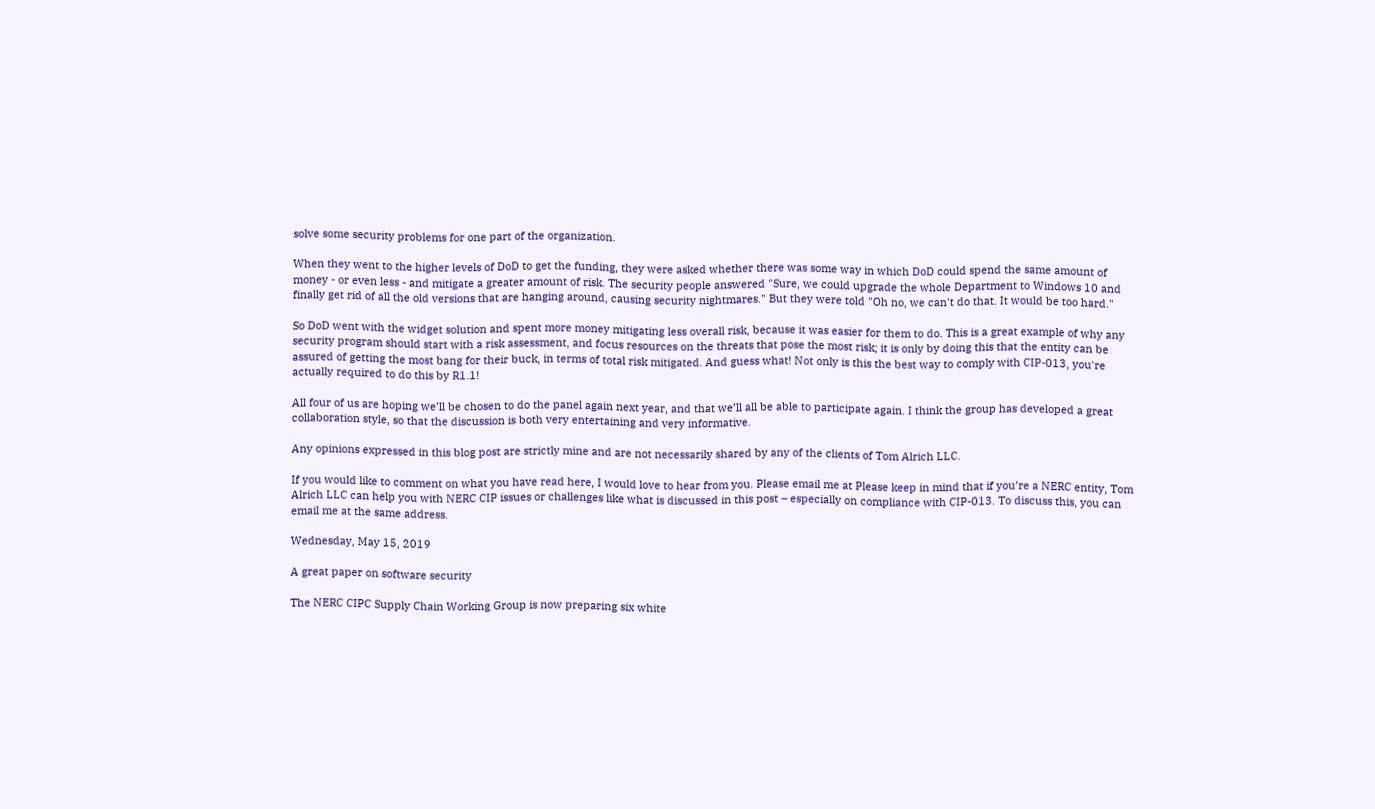solve some security problems for one part of the organization.

When they went to the higher levels of DoD to get the funding, they were asked whether there was some way in which DoD could spend the same amount of money - or even less - and mitigate a greater amount of risk. The security people answered "Sure, we could upgrade the whole Department to Windows 10 and finally get rid of all the old versions that are hanging around, causing security nightmares." But they were told "Oh no, we can't do that. It would be too hard."

So DoD went with the widget solution and spent more money mitigating less overall risk, because it was easier for them to do. This is a great example of why any security program should start with a risk assessment, and focus resources on the threats that pose the most risk; it is only by doing this that the entity can be assured of getting the most bang for their buck, in terms of total risk mitigated. And guess what! Not only is this the best way to comply with CIP-013, you're actually required to do this by R1.1!

All four of us are hoping we’ll be chosen to do the panel again next year, and that we’ll all be able to participate again. I think the group has developed a great collaboration style, so that the discussion is both very entertaining and very informative.

Any opinions expressed in this blog post are strictly mine and are not necessarily shared by any of the clients of Tom Alrich LLC.

If you would like to comment on what you have read here, I would love to hear from you. Please email me at Please keep in mind that if you’re a NERC entity, Tom Alrich LLC can help you with NERC CIP issues or challenges like what is discussed in this post – especially on compliance with CIP-013. To discuss this, you can email me at the same address.

Wednesday, May 15, 2019

A great paper on software security

The NERC CIPC Supply Chain Working Group is now preparing six white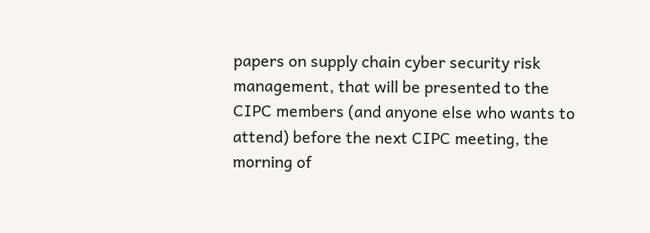papers on supply chain cyber security risk management, that will be presented to the CIPC members (and anyone else who wants to attend) before the next CIPC meeting, the morning of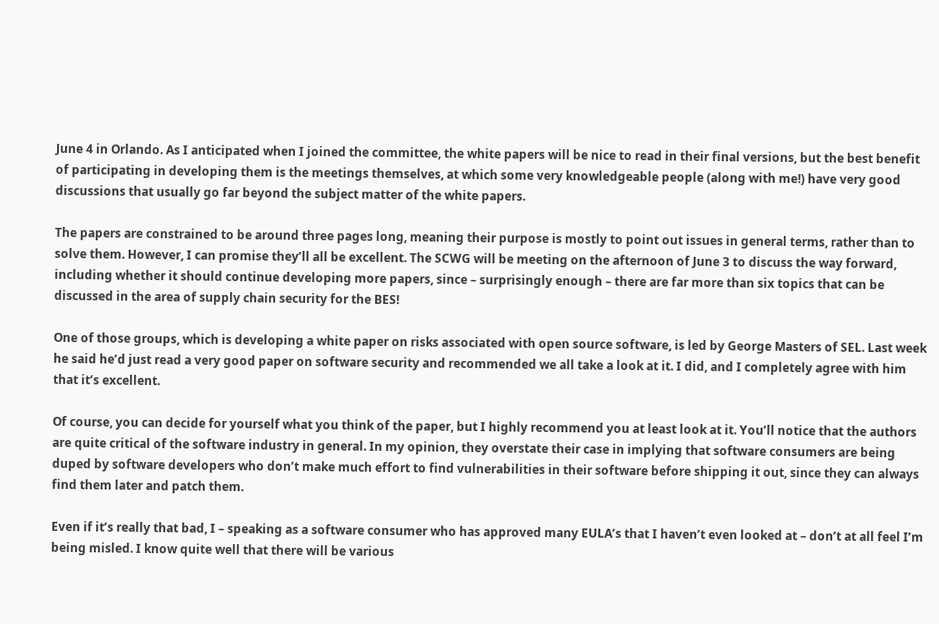June 4 in Orlando. As I anticipated when I joined the committee, the white papers will be nice to read in their final versions, but the best benefit of participating in developing them is the meetings themselves, at which some very knowledgeable people (along with me!) have very good discussions that usually go far beyond the subject matter of the white papers.

The papers are constrained to be around three pages long, meaning their purpose is mostly to point out issues in general terms, rather than to solve them. However, I can promise they’ll all be excellent. The SCWG will be meeting on the afternoon of June 3 to discuss the way forward, including whether it should continue developing more papers, since – surprisingly enough – there are far more than six topics that can be discussed in the area of supply chain security for the BES!

One of those groups, which is developing a white paper on risks associated with open source software, is led by George Masters of SEL. Last week he said he’d just read a very good paper on software security and recommended we all take a look at it. I did, and I completely agree with him that it’s excellent.

Of course, you can decide for yourself what you think of the paper, but I highly recommend you at least look at it. You’ll notice that the authors are quite critical of the software industry in general. In my opinion, they overstate their case in implying that software consumers are being duped by software developers who don’t make much effort to find vulnerabilities in their software before shipping it out, since they can always find them later and patch them.

Even if it’s really that bad, I – speaking as a software consumer who has approved many EULA’s that I haven’t even looked at – don’t at all feel I’m being misled. I know quite well that there will be various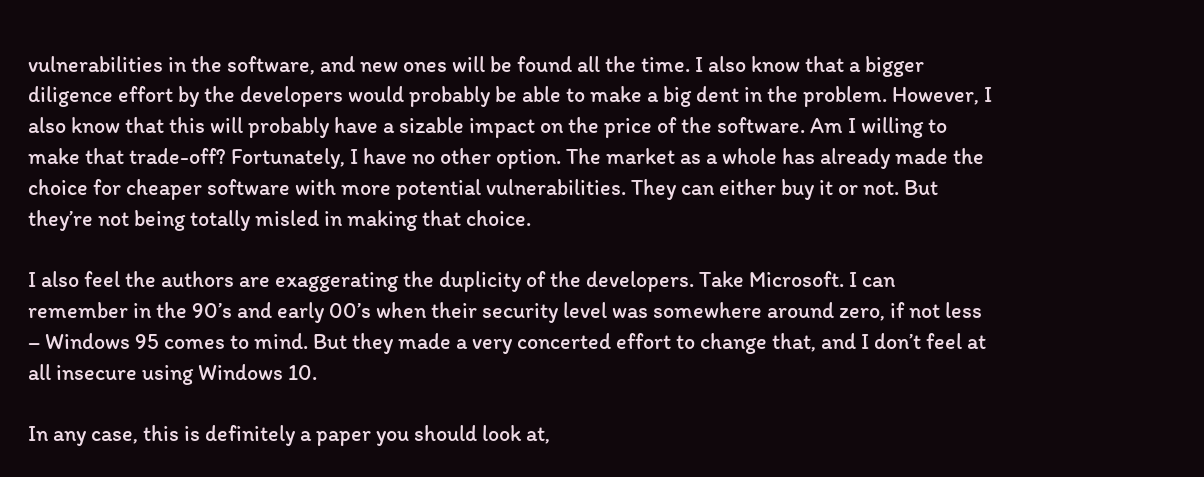vulnerabilities in the software, and new ones will be found all the time. I also know that a bigger diligence effort by the developers would probably be able to make a big dent in the problem. However, I also know that this will probably have a sizable impact on the price of the software. Am I willing to make that trade-off? Fortunately, I have no other option. The market as a whole has already made the choice for cheaper software with more potential vulnerabilities. They can either buy it or not. But they’re not being totally misled in making that choice.

I also feel the authors are exaggerating the duplicity of the developers. Take Microsoft. I can remember in the 90’s and early 00’s when their security level was somewhere around zero, if not less – Windows 95 comes to mind. But they made a very concerted effort to change that, and I don’t feel at all insecure using Windows 10.

In any case, this is definitely a paper you should look at,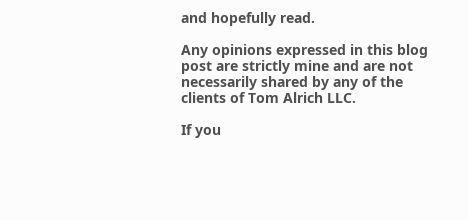and hopefully read.

Any opinions expressed in this blog post are strictly mine and are not necessarily shared by any of the clients of Tom Alrich LLC.

If you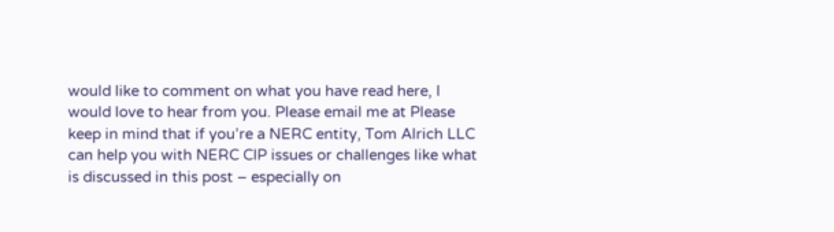would like to comment on what you have read here, I would love to hear from you. Please email me at Please keep in mind that if you’re a NERC entity, Tom Alrich LLC can help you with NERC CIP issues or challenges like what is discussed in this post – especially on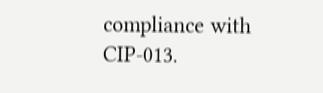compliance with CIP-013.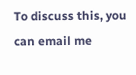To discuss this, you can email me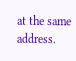at the same address.